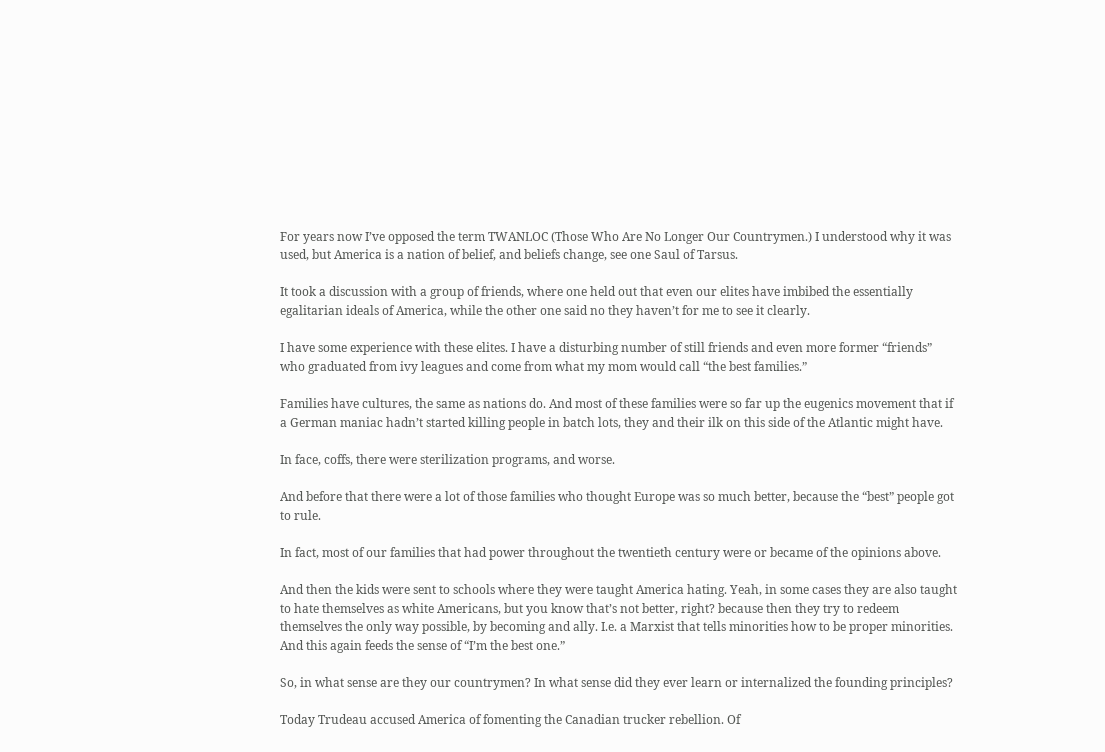For years now I’ve opposed the term TWANLOC (Those Who Are No Longer Our Countrymen.) I understood why it was used, but America is a nation of belief, and beliefs change, see one Saul of Tarsus.

It took a discussion with a group of friends, where one held out that even our elites have imbibed the essentially egalitarian ideals of America, while the other one said no they haven’t for me to see it clearly.

I have some experience with these elites. I have a disturbing number of still friends and even more former “friends” who graduated from ivy leagues and come from what my mom would call “the best families.”

Families have cultures, the same as nations do. And most of these families were so far up the eugenics movement that if a German maniac hadn’t started killing people in batch lots, they and their ilk on this side of the Atlantic might have.

In face, coffs, there were sterilization programs, and worse.

And before that there were a lot of those families who thought Europe was so much better, because the “best” people got to rule.

In fact, most of our families that had power throughout the twentieth century were or became of the opinions above.

And then the kids were sent to schools where they were taught America hating. Yeah, in some cases they are also taught to hate themselves as white Americans, but you know that’s not better, right? because then they try to redeem themselves the only way possible, by becoming and ally. I.e. a Marxist that tells minorities how to be proper minorities. And this again feeds the sense of “I’m the best one.”

So, in what sense are they our countrymen? In what sense did they ever learn or internalized the founding principles?

Today Trudeau accused America of fomenting the Canadian trucker rebellion. Of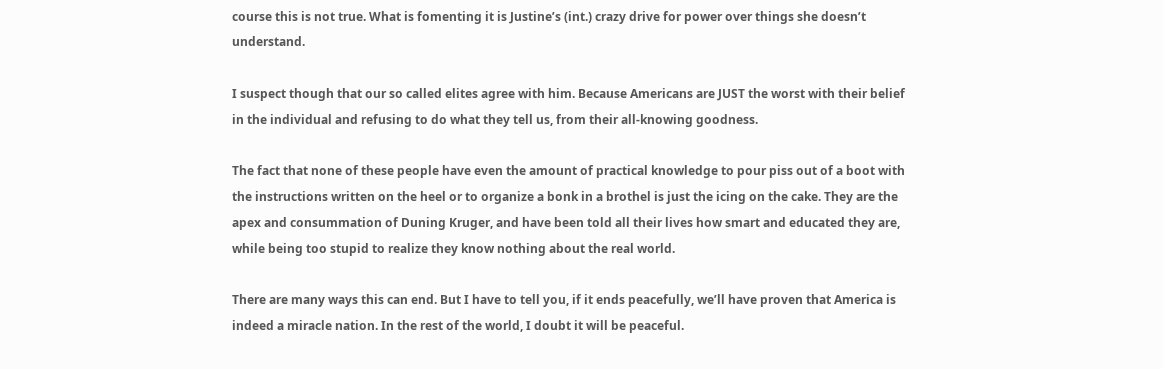course this is not true. What is fomenting it is Justine’s (int.) crazy drive for power over things she doesn’t understand.

I suspect though that our so called elites agree with him. Because Americans are JUST the worst with their belief in the individual and refusing to do what they tell us, from their all-knowing goodness.

The fact that none of these people have even the amount of practical knowledge to pour piss out of a boot with the instructions written on the heel or to organize a bonk in a brothel is just the icing on the cake. They are the apex and consummation of Duning Kruger, and have been told all their lives how smart and educated they are, while being too stupid to realize they know nothing about the real world.

There are many ways this can end. But I have to tell you, if it ends peacefully, we’ll have proven that America is indeed a miracle nation. In the rest of the world, I doubt it will be peaceful.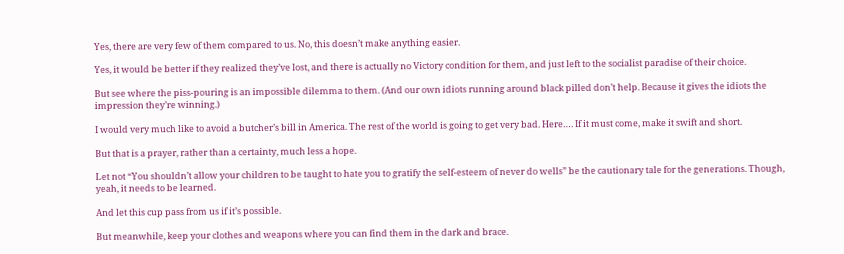Yes, there are very few of them compared to us. No, this doesn’t make anything easier.

Yes, it would be better if they realized they’ve lost, and there is actually no Victory condition for them, and just left to the socialist paradise of their choice.

But see where the piss-pouring is an impossible dilemma to them. (And our own idiots running around black pilled don’t help. Because it gives the idiots the impression they’re winning.)

I would very much like to avoid a butcher’s bill in America. The rest of the world is going to get very bad. Here…. If it must come, make it swift and short.

But that is a prayer, rather than a certainty, much less a hope.

Let not “You shouldn’t allow your children to be taught to hate you to gratify the self-esteem of never do wells” be the cautionary tale for the generations. Though, yeah, it needs to be learned.

And let this cup pass from us if it’s possible.

But meanwhile, keep your clothes and weapons where you can find them in the dark and brace.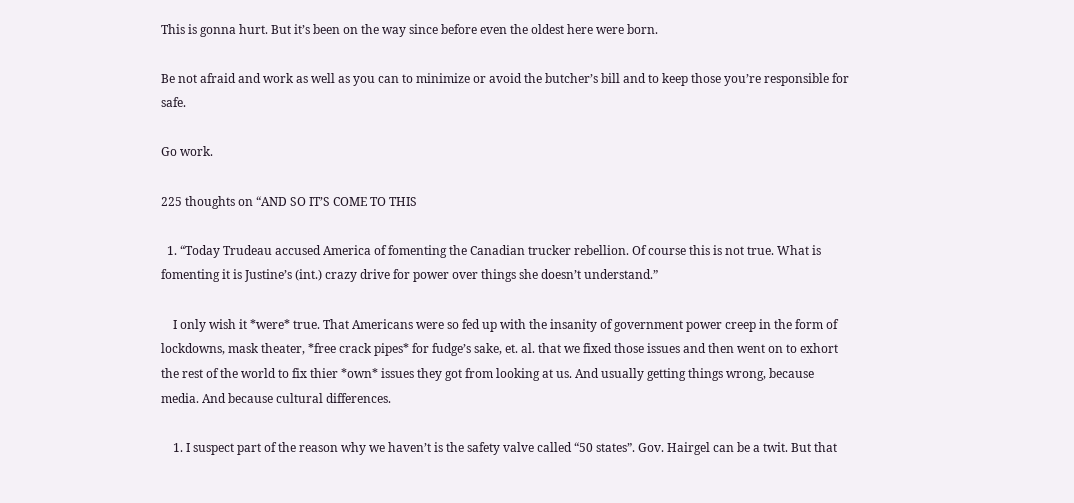This is gonna hurt. But it’s been on the way since before even the oldest here were born.

Be not afraid and work as well as you can to minimize or avoid the butcher’s bill and to keep those you’re responsible for safe.

Go work.

225 thoughts on “AND SO IT’S COME TO THIS

  1. “Today Trudeau accused America of fomenting the Canadian trucker rebellion. Of course this is not true. What is fomenting it is Justine’s (int.) crazy drive for power over things she doesn’t understand.”

    I only wish it *were* true. That Americans were so fed up with the insanity of government power creep in the form of lockdowns, mask theater, *free crack pipes* for fudge’s sake, et. al. that we fixed those issues and then went on to exhort the rest of the world to fix thier *own* issues they got from looking at us. And usually getting things wrong, because media. And because cultural differences.

    1. I suspect part of the reason why we haven’t is the safety valve called “50 states”. Gov. Hairgel can be a twit. But that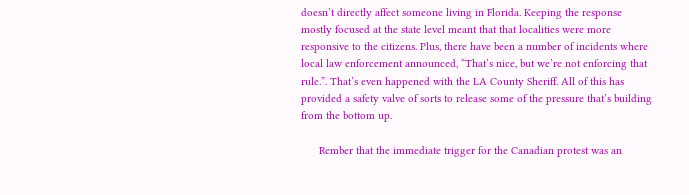doesn’t directly affect someone living in Florida. Keeping the response mostly focused at the state level meant that that localities were more responsive to the citizens. Plus, there have been a number of incidents where local law enforcement announced, “That’s nice, but we’re not enforcing that rule.”. That’s even happened with the LA County Sheriff. All of this has provided a safety valve of sorts to release some of the pressure that’s building from the bottom up.

      Rember that the immediate trigger for the Canadian protest was an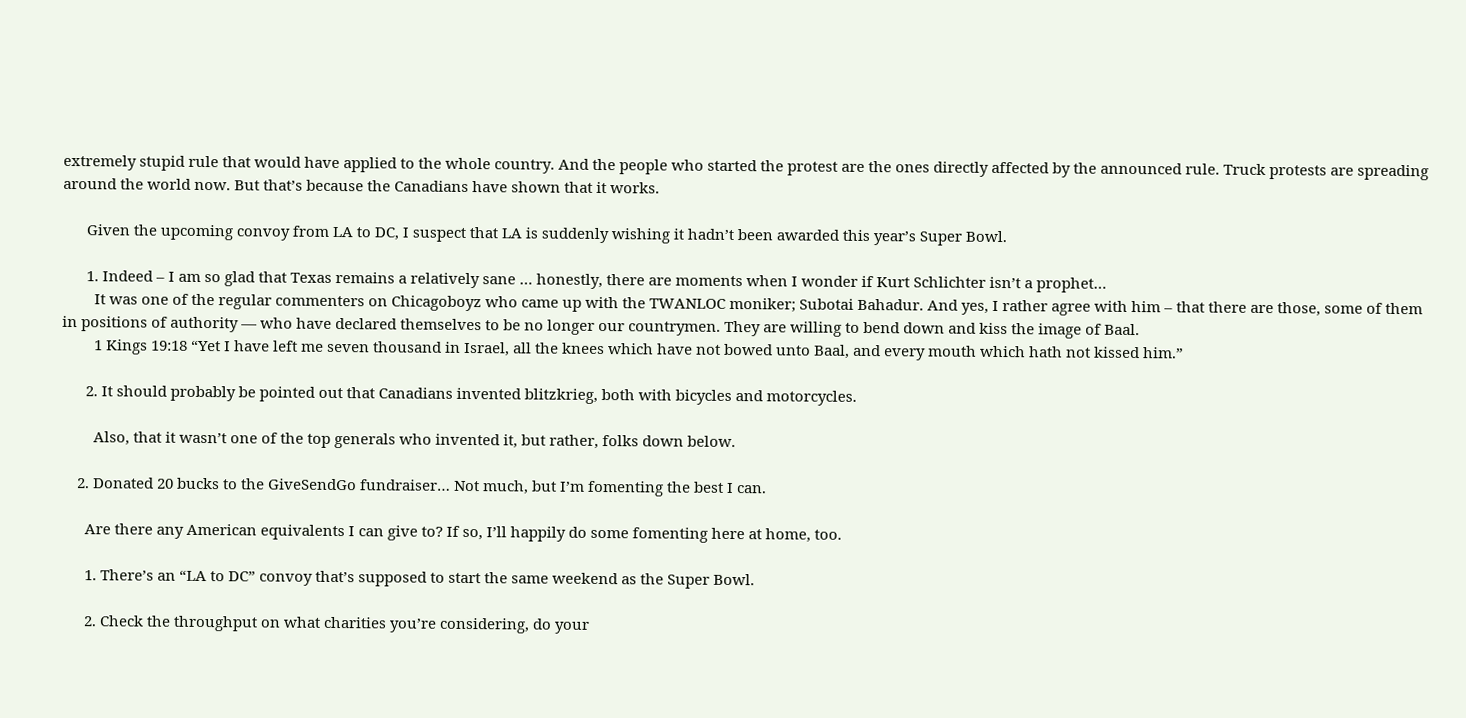extremely stupid rule that would have applied to the whole country. And the people who started the protest are the ones directly affected by the announced rule. Truck protests are spreading around the world now. But that’s because the Canadians have shown that it works.

      Given the upcoming convoy from LA to DC, I suspect that LA is suddenly wishing it hadn’t been awarded this year’s Super Bowl.

      1. Indeed – I am so glad that Texas remains a relatively sane … honestly, there are moments when I wonder if Kurt Schlichter isn’t a prophet…
        It was one of the regular commenters on Chicagoboyz who came up with the TWANLOC moniker; Subotai Bahadur. And yes, I rather agree with him – that there are those, some of them in positions of authority — who have declared themselves to be no longer our countrymen. They are willing to bend down and kiss the image of Baal.
        1 Kings 19:18 “Yet I have left me seven thousand in Israel, all the knees which have not bowed unto Baal, and every mouth which hath not kissed him.”

      2. It should probably be pointed out that Canadians invented blitzkrieg, both with bicycles and motorcycles.

        Also, that it wasn’t one of the top generals who invented it, but rather, folks down below.

    2. Donated 20 bucks to the GiveSendGo fundraiser… Not much, but I’m fomenting the best I can.

      Are there any American equivalents I can give to? If so, I’ll happily do some fomenting here at home, too.

      1. There’s an “LA to DC” convoy that’s supposed to start the same weekend as the Super Bowl.

      2. Check the throughput on what charities you’re considering, do your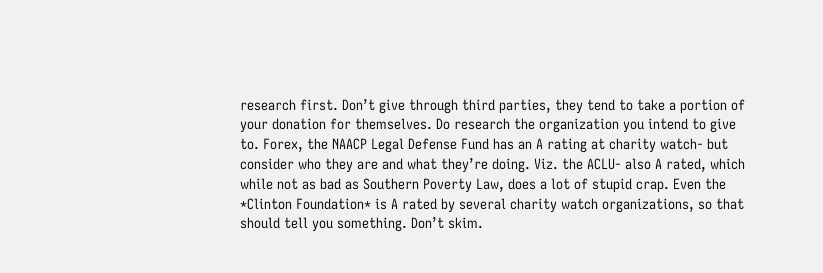research first. Don’t give through third parties, they tend to take a portion of your donation for themselves. Do research the organization you intend to give to. Forex, the NAACP Legal Defense Fund has an A rating at charity watch- but consider who they are and what they’re doing. Viz. the ACLU- also A rated, which while not as bad as Southern Poverty Law, does a lot of stupid crap. Even the *Clinton Foundation* is A rated by several charity watch organizations, so that should tell you something. Don’t skim.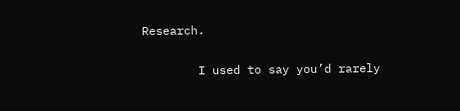Research.

        I used to say you’d rarely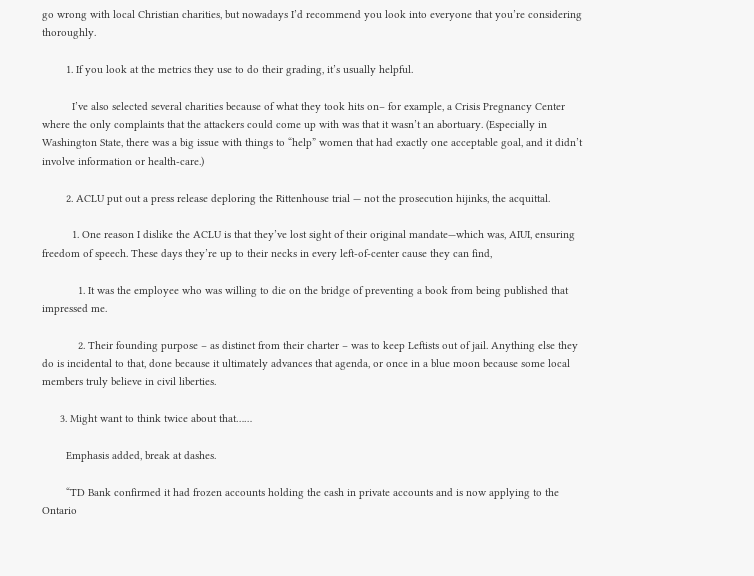go wrong with local Christian charities, but nowadays I’d recommend you look into everyone that you’re considering thoroughly.

        1. If you look at the metrics they use to do their grading, it’s usually helpful.

          I’ve also selected several charities because of what they took hits on– for example, a Crisis Pregnancy Center where the only complaints that the attackers could come up with was that it wasn’t an abortuary. (Especially in Washington State, there was a big issue with things to “help” women that had exactly one acceptable goal, and it didn’t involve information or health-care.)

        2. ACLU put out a press release deploring the Rittenhouse trial — not the prosecution hijinks, the acquittal.

          1. One reason I dislike the ACLU is that they’ve lost sight of their original mandate—which was, AIUI, ensuring freedom of speech. These days they’re up to their necks in every left-of-center cause they can find,

            1. It was the employee who was willing to die on the bridge of preventing a book from being published that impressed me.

            2. Their founding purpose – as distinct from their charter – was to keep Leftists out of jail. Anything else they do is incidental to that, done because it ultimately advances that agenda, or once in a blue moon because some local members truly believe in civil liberties.

      3. Might want to think twice about that……

        Emphasis added, break at dashes.

        “TD Bank confirmed it had frozen accounts holding the cash in private accounts and is now applying to the Ontario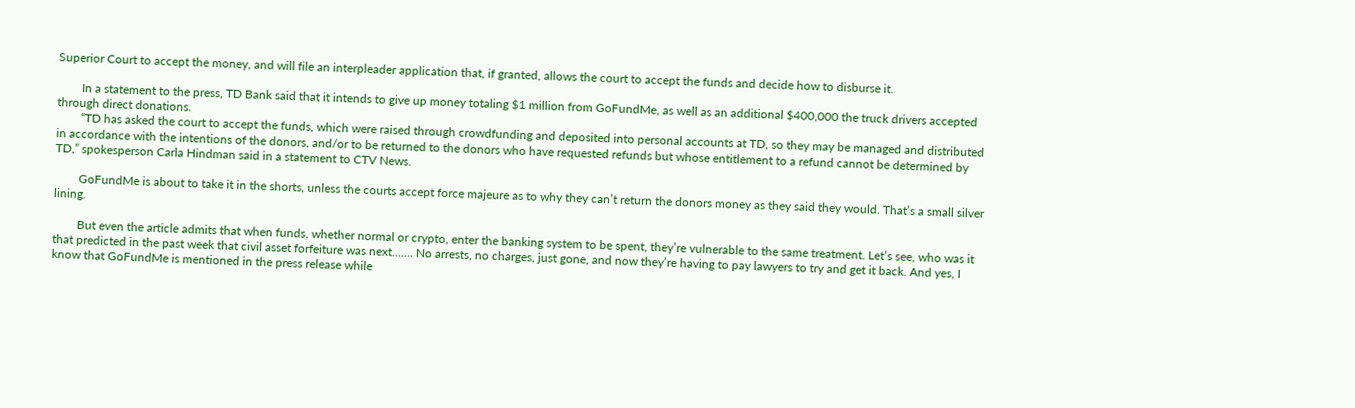Superior Court to accept the money, and will file an interpleader application that, if granted, allows the court to accept the funds and decide how to disburse it.

        In a statement to the press, TD Bank said that it intends to give up money totaling $1 million from GoFundMe, as well as an additional $400,000 the truck drivers accepted through direct donations.
        “TD has asked the court to accept the funds, which were raised through crowdfunding and deposited into personal accounts at TD, so they may be managed and distributed in accordance with the intentions of the donors, and/or to be returned to the donors who have requested refunds but whose entitlement to a refund cannot be determined by TD,” spokesperson Carla Hindman said in a statement to CTV News.

        GoFundMe is about to take it in the shorts, unless the courts accept force majeure as to why they can’t return the donors money as they said they would. That’s a small silver lining.

        But even the article admits that when funds, whether normal or crypto, enter the banking system to be spent, they’re vulnerable to the same treatment. Let’s see, who was it that predicted in the past week that civil asset forfeiture was next……. No arrests, no charges, just gone, and now they’re having to pay lawyers to try and get it back. And yes, I know that GoFundMe is mentioned in the press release while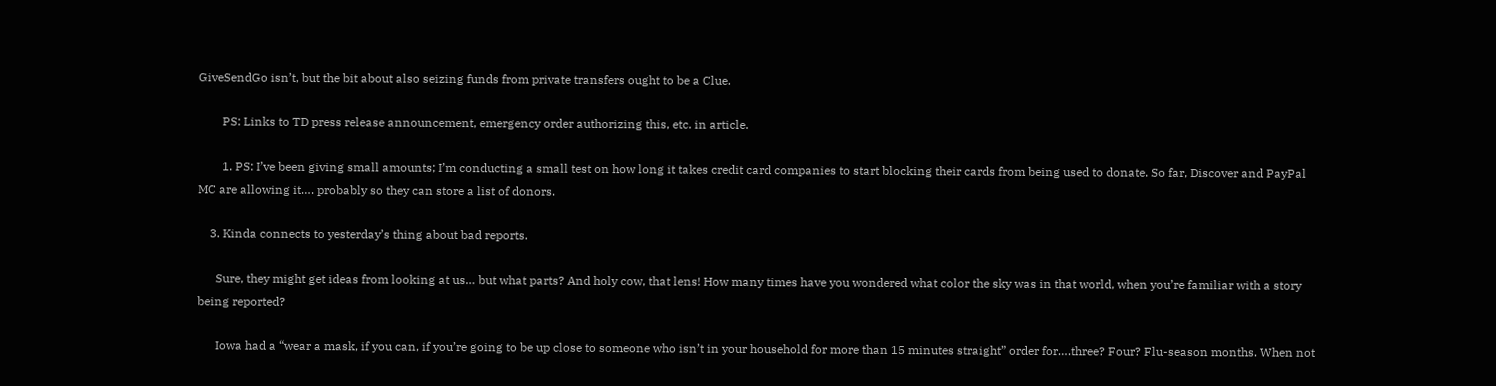GiveSendGo isn’t, but the bit about also seizing funds from private transfers ought to be a Clue.

        PS: Links to TD press release announcement, emergency order authorizing this, etc. in article.

        1. PS: I’ve been giving small amounts; I’m conducting a small test on how long it takes credit card companies to start blocking their cards from being used to donate. So far, Discover and PayPal MC are allowing it…. probably so they can store a list of donors.

    3. Kinda connects to yesterday’s thing about bad reports.

      Sure, they might get ideas from looking at us… but what parts? And holy cow, that lens! How many times have you wondered what color the sky was in that world, when you’re familiar with a story being reported?

      Iowa had a “wear a mask, if you can, if you’re going to be up close to someone who isn’t in your household for more than 15 minutes straight” order for….three? Four? Flu-season months. When not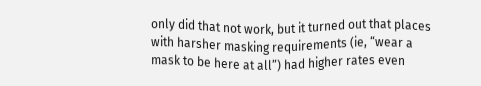only did that not work, but it turned out that places with harsher masking requirements (ie, “wear a mask to be here at all”) had higher rates even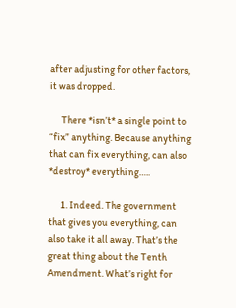after adjusting for other factors, it was dropped.

      There *isn’t* a single point to “fix” anything. Because anything that can fix everything, can also *destroy* everything…..

      1. Indeed. The government that gives you everything, can also take it all away. That’s the great thing about the Tenth Amendment. What’s right for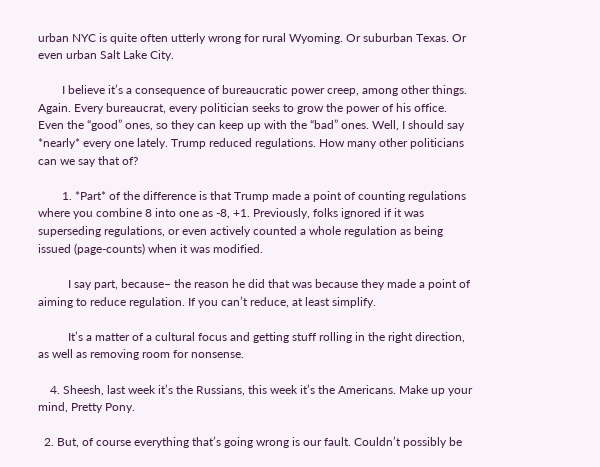urban NYC is quite often utterly wrong for rural Wyoming. Or suburban Texas. Or even urban Salt Lake City.

        I believe it’s a consequence of bureaucratic power creep, among other things. Again. Every bureaucrat, every politician seeks to grow the power of his office. Even the “good” ones, so they can keep up with the “bad” ones. Well, I should say *nearly* every one lately. Trump reduced regulations. How many other politicians can we say that of?

        1. *Part* of the difference is that Trump made a point of counting regulations where you combine 8 into one as -8, +1. Previously, folks ignored if it was superseding regulations, or even actively counted a whole regulation as being issued (page-counts) when it was modified.

          I say part, because– the reason he did that was because they made a point of aiming to reduce regulation. If you can’t reduce, at least simplify.

          It’s a matter of a cultural focus and getting stuff rolling in the right direction, as well as removing room for nonsense.

    4. Sheesh, last week it’s the Russians, this week it’s the Americans. Make up your mind, Pretty Pony.

  2. But, of course everything that’s going wrong is our fault. Couldn’t possibly be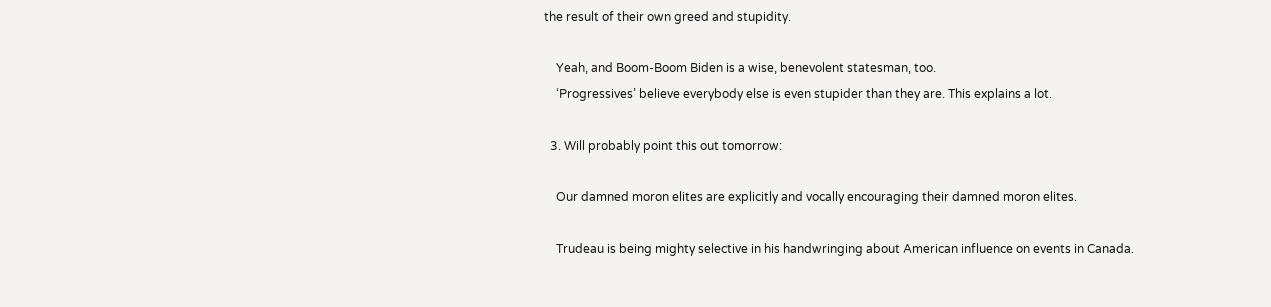the result of their own greed and stupidity.

    Yeah, and Boom-Boom Biden is a wise, benevolent statesman, too.
    ‘Progressives’ believe everybody else is even stupider than they are. This explains a lot.

  3. Will probably point this out tomorrow:

    Our damned moron elites are explicitly and vocally encouraging their damned moron elites.

    Trudeau is being mighty selective in his handwringing about American influence on events in Canada.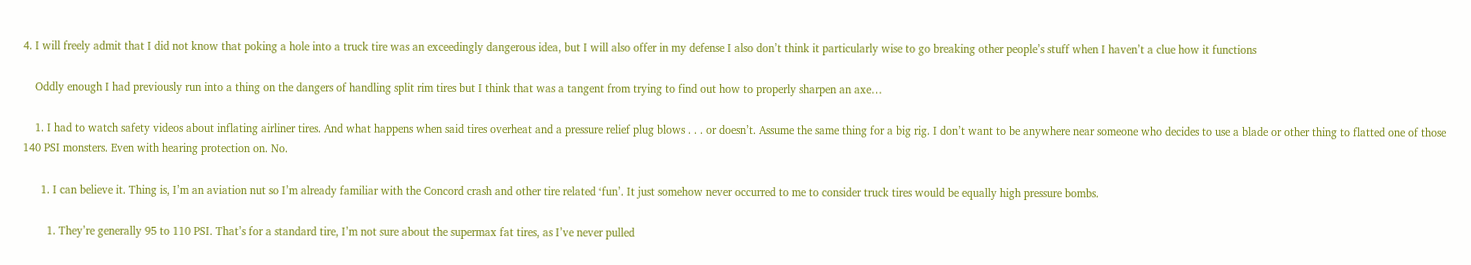4. I will freely admit that I did not know that poking a hole into a truck tire was an exceedingly dangerous idea, but I will also offer in my defense I also don’t think it particularly wise to go breaking other people’s stuff when I haven’t a clue how it functions

    Oddly enough I had previously run into a thing on the dangers of handling split rim tires but I think that was a tangent from trying to find out how to properly sharpen an axe…

    1. I had to watch safety videos about inflating airliner tires. And what happens when said tires overheat and a pressure relief plug blows . . . or doesn’t. Assume the same thing for a big rig. I don’t want to be anywhere near someone who decides to use a blade or other thing to flatted one of those 140 PSI monsters. Even with hearing protection on. No.

      1. I can believe it. Thing is, I’m an aviation nut so I’m already familiar with the Concord crash and other tire related ‘fun’. It just somehow never occurred to me to consider truck tires would be equally high pressure bombs.

        1. They’re generally 95 to 110 PSI. That’s for a standard tire, I’m not sure about the supermax fat tires, as I’ve never pulled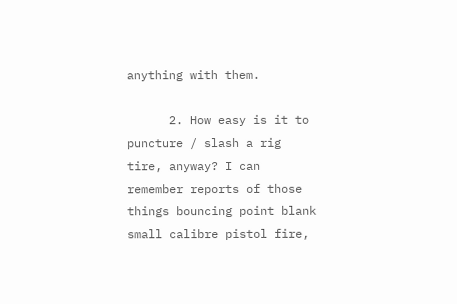anything with them.

      2. How easy is it to puncture / slash a rig tire, anyway? I can remember reports of those things bouncing point blank small calibre pistol fire,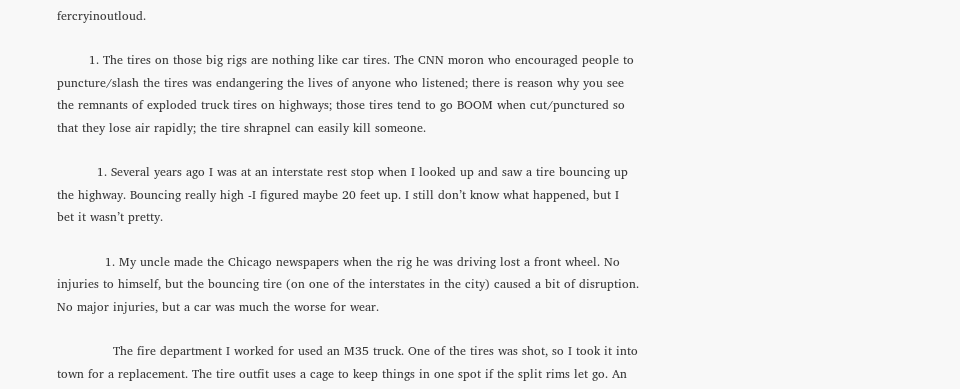fercryinoutloud.

        1. The tires on those big rigs are nothing like car tires. The CNN moron who encouraged people to puncture/slash the tires was endangering the lives of anyone who listened; there is reason why you see the remnants of exploded truck tires on highways; those tires tend to go BOOM when cut/punctured so that they lose air rapidly; the tire shrapnel can easily kill someone.

          1. Several years ago I was at an interstate rest stop when I looked up and saw a tire bouncing up the highway. Bouncing really high -I figured maybe 20 feet up. I still don’t know what happened, but I bet it wasn’t pretty.

            1. My uncle made the Chicago newspapers when the rig he was driving lost a front wheel. No injuries to himself, but the bouncing tire (on one of the interstates in the city) caused a bit of disruption. No major injuries, but a car was much the worse for wear.

              The fire department I worked for used an M35 truck. One of the tires was shot, so I took it into town for a replacement. The tire outfit uses a cage to keep things in one spot if the split rims let go. An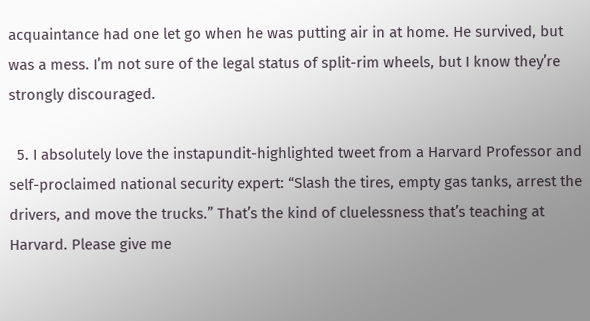acquaintance had one let go when he was putting air in at home. He survived, but was a mess. I’m not sure of the legal status of split-rim wheels, but I know they’re strongly discouraged.

  5. I absolutely love the instapundit-highlighted tweet from a Harvard Professor and self-proclaimed national security expert: “Slash the tires, empty gas tanks, arrest the drivers, and move the trucks.” That’s the kind of cluelessness that’s teaching at Harvard. Please give me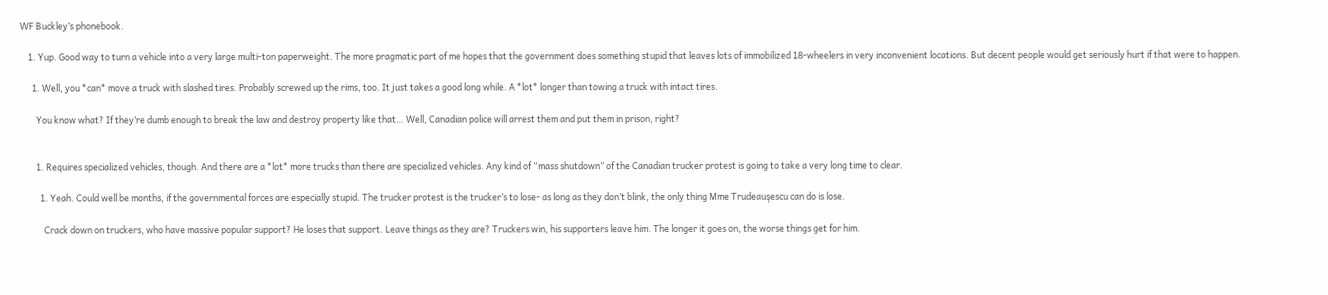WF Buckley’s phonebook.

    1. Yup. Good way to turn a vehicle into a very large multi-ton paperweight. The more pragmatic part of me hopes that the government does something stupid that leaves lots of immobilized 18-wheelers in very inconvenient locations. But decent people would get seriously hurt if that were to happen.

      1. Well, you *can* move a truck with slashed tires. Probably screwed up the rims, too. It just takes a good long while. A *lot* longer than towing a truck with intact tires.

        You know what? If they’re dumb enough to break the law and destroy property like that… Well, Canadian police will arrest them and put them in prison, right?


        1. Requires specialized vehicles, though. And there are a *lot* more trucks than there are specialized vehicles. Any kind of “mass shutdown” of the Canadian trucker protest is going to take a very long time to clear.

          1. Yeah. Could well be months, if the governmental forces are especially stupid. The trucker protest is the trucker’s to lose- as long as they don’t blink, the only thing Mme Trudeauşescu can do is lose.

            Crack down on truckers, who have massive popular support? He loses that support. Leave things as they are? Truckers win, his supporters leave him. The longer it goes on, the worse things get for him.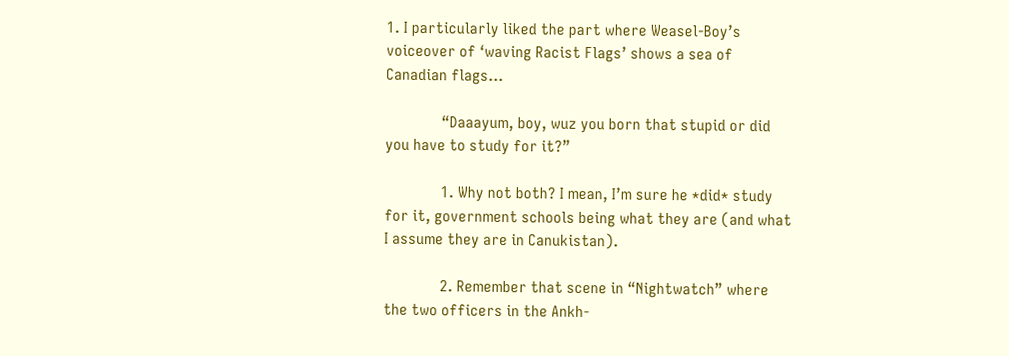1. I particularly liked the part where Weasel-Boy’s voiceover of ‘waving Racist Flags’ shows a sea of Canadian flags…

              “Daaayum, boy, wuz you born that stupid or did you have to study for it?”

              1. Why not both? I mean, I’m sure he *did* study for it, government schools being what they are (and what I assume they are in Canukistan).

              2. Remember that scene in “Nightwatch” where the two officers in the Ankh-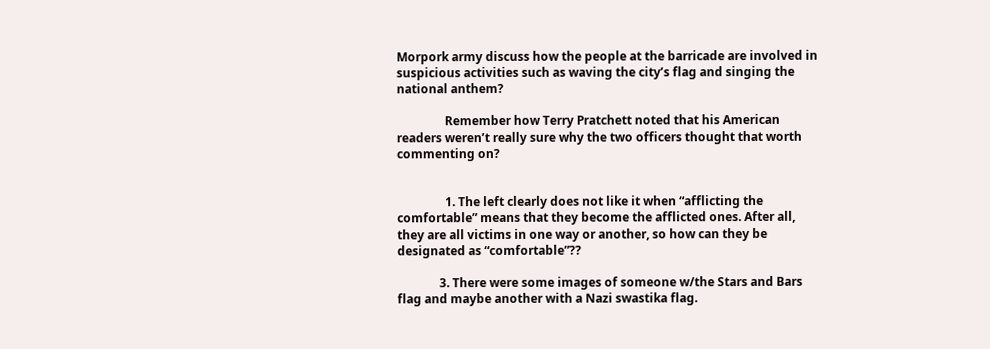Morpork army discuss how the people at the barricade are involved in suspicious activities such as waving the city’s flag and singing the national anthem?

                Remember how Terry Pratchett noted that his American readers weren’t really sure why the two officers thought that worth commenting on?


                1. The left clearly does not like it when “afflicting the comfortable” means that they become the afflicted ones. After all, they are all victims in one way or another, so how can they be designated as “comfortable”??

              3. There were some images of someone w/the Stars and Bars flag and maybe another with a Nazi swastika flag.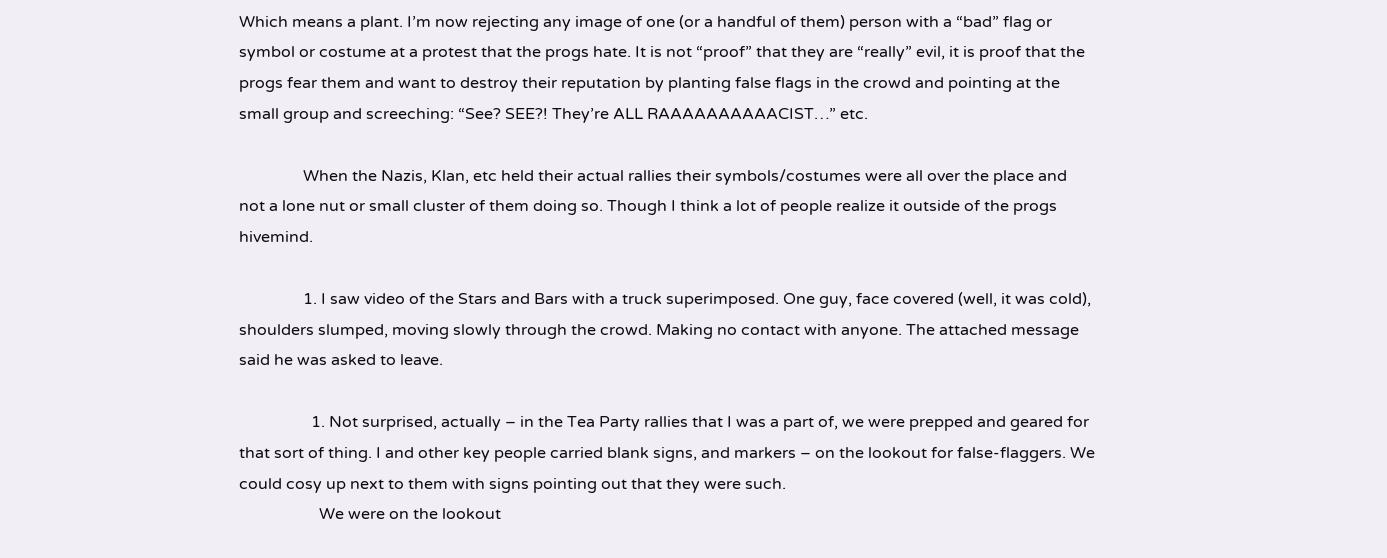Which means a plant. I’m now rejecting any image of one (or a handful of them) person with a “bad” flag or symbol or costume at a protest that the progs hate. It is not “proof” that they are “really” evil, it is proof that the progs fear them and want to destroy their reputation by planting false flags in the crowd and pointing at the small group and screeching: “See? SEE?! They’re ALL RAAAAAAAAAACIST…” etc.

                When the Nazis, Klan, etc held their actual rallies their symbols/costumes were all over the place and not a lone nut or small cluster of them doing so. Though I think a lot of people realize it outside of the progs hivemind.

                1. I saw video of the Stars and Bars with a truck superimposed. One guy, face covered (well, it was cold), shoulders slumped, moving slowly through the crowd. Making no contact with anyone. The attached message said he was asked to leave.

                  1. Not surprised, actually – in the Tea Party rallies that I was a part of, we were prepped and geared for that sort of thing. I and other key people carried blank signs, and markers – on the lookout for false-flaggers. We could cosy up next to them with signs pointing out that they were such.
                    We were on the lookout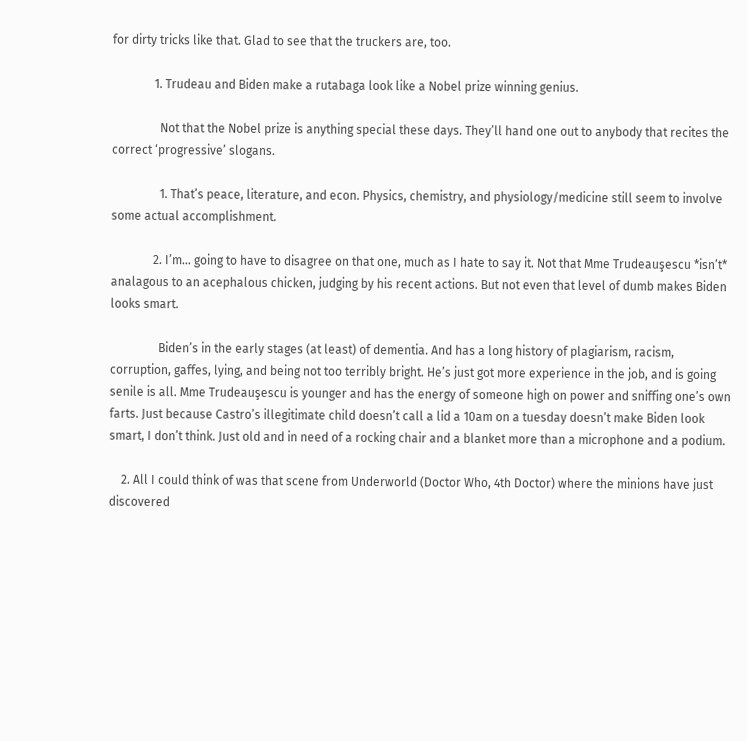for dirty tricks like that. Glad to see that the truckers are, too.

              1. Trudeau and Biden make a rutabaga look like a Nobel prize winning genius.

                Not that the Nobel prize is anything special these days. They’ll hand one out to anybody that recites the correct ‘progressive’ slogans.

                1. That’s peace, literature, and econ. Physics, chemistry, and physiology/medicine still seem to involve some actual accomplishment.

              2. I’m… going to have to disagree on that one, much as I hate to say it. Not that Mme Trudeauşescu *isn’t* analagous to an acephalous chicken, judging by his recent actions. But not even that level of dumb makes Biden looks smart.

                Biden’s in the early stages (at least) of dementia. And has a long history of plagiarism, racism, corruption, gaffes, lying, and being not too terribly bright. He’s just got more experience in the job, and is going senile is all. Mme Trudeauşescu is younger and has the energy of someone high on power and sniffing one’s own farts. Just because Castro’s illegitimate child doesn’t call a lid a 10am on a tuesday doesn’t make Biden look smart, I don’t think. Just old and in need of a rocking chair and a blanket more than a microphone and a podium.

    2. All I could think of was that scene from Underworld (Doctor Who, 4th Doctor) where the minions have just discovered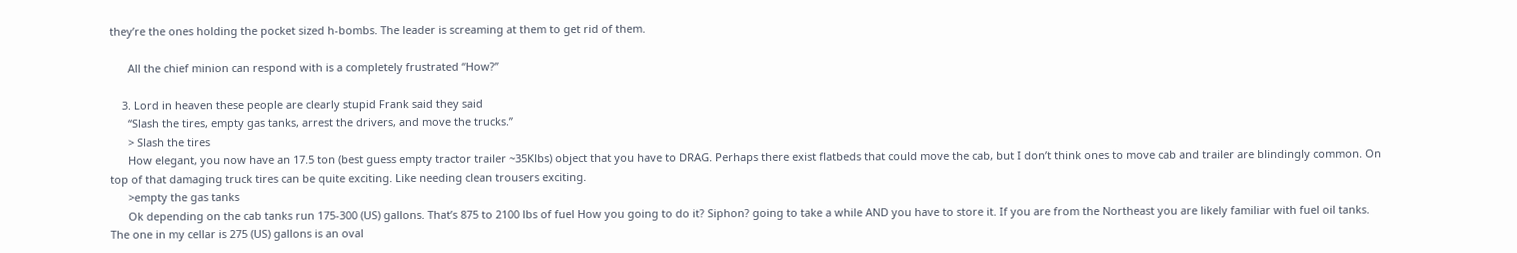they’re the ones holding the pocket sized h-bombs. The leader is screaming at them to get rid of them.

      All the chief minion can respond with is a completely frustrated “How?”

    3. Lord in heaven these people are clearly stupid Frank said they said
      “Slash the tires, empty gas tanks, arrest the drivers, and move the trucks.”
      > Slash the tires
      How elegant, you now have an 17.5 ton (best guess empty tractor trailer ~35Klbs) object that you have to DRAG. Perhaps there exist flatbeds that could move the cab, but I don’t think ones to move cab and trailer are blindingly common. On top of that damaging truck tires can be quite exciting. Like needing clean trousers exciting.
      >empty the gas tanks
      Ok depending on the cab tanks run 175-300 (US) gallons. That’s 875 to 2100 lbs of fuel How you going to do it? Siphon? going to take a while AND you have to store it. If you are from the Northeast you are likely familiar with fuel oil tanks. The one in my cellar is 275 (US) gallons is an oval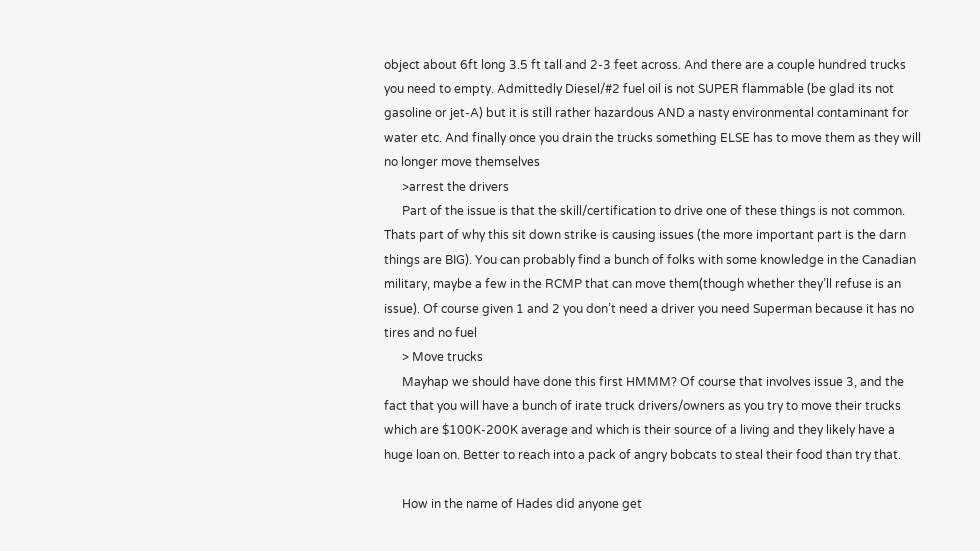object about 6ft long 3.5 ft tall and 2-3 feet across. And there are a couple hundred trucks you need to empty. Admittedly Diesel/#2 fuel oil is not SUPER flammable (be glad its not gasoline or jet-A) but it is still rather hazardous AND a nasty environmental contaminant for water etc. And finally once you drain the trucks something ELSE has to move them as they will no longer move themselves
      >arrest the drivers
      Part of the issue is that the skill/certification to drive one of these things is not common. Thats part of why this sit down strike is causing issues (the more important part is the darn things are BIG). You can probably find a bunch of folks with some knowledge in the Canadian military, maybe a few in the RCMP that can move them(though whether they’ll refuse is an issue). Of course given 1 and 2 you don’t need a driver you need Superman because it has no tires and no fuel
      > Move trucks
      Mayhap we should have done this first HMMM? Of course that involves issue 3, and the fact that you will have a bunch of irate truck drivers/owners as you try to move their trucks which are $100K-200K average and which is their source of a living and they likely have a huge loan on. Better to reach into a pack of angry bobcats to steal their food than try that.

      How in the name of Hades did anyone get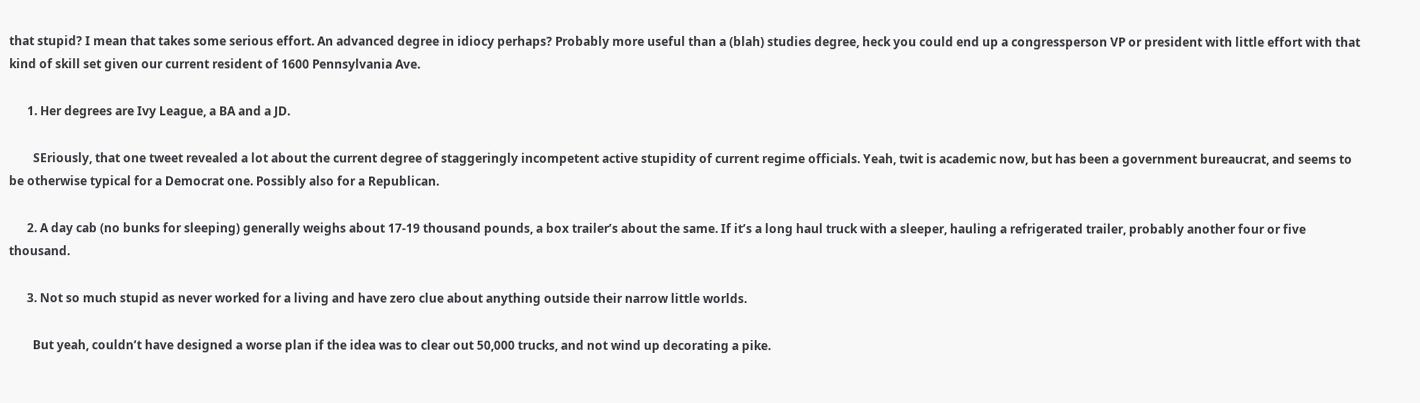that stupid? I mean that takes some serious effort. An advanced degree in idiocy perhaps? Probably more useful than a (blah) studies degree, heck you could end up a congressperson VP or president with little effort with that kind of skill set given our current resident of 1600 Pennsylvania Ave.

      1. Her degrees are Ivy League, a BA and a JD.

        SEriously, that one tweet revealed a lot about the current degree of staggeringly incompetent active stupidity of current regime officials. Yeah, twit is academic now, but has been a government bureaucrat, and seems to be otherwise typical for a Democrat one. Possibly also for a Republican.

      2. A day cab (no bunks for sleeping) generally weighs about 17-19 thousand pounds, a box trailer’s about the same. If it’s a long haul truck with a sleeper, hauling a refrigerated trailer, probably another four or five thousand.

      3. Not so much stupid as never worked for a living and have zero clue about anything outside their narrow little worlds.

        But yeah, couldn’t have designed a worse plan if the idea was to clear out 50,000 trucks, and not wind up decorating a pike.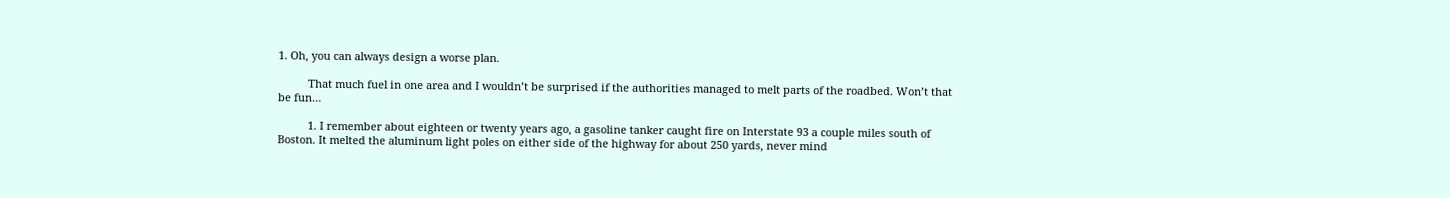1. Oh, you can always design a worse plan.

          That much fuel in one area and I wouldn’t be surprised if the authorities managed to melt parts of the roadbed. Won’t that be fun…

          1. I remember about eighteen or twenty years ago, a gasoline tanker caught fire on Interstate 93 a couple miles south of Boston. It melted the aluminum light poles on either side of the highway for about 250 yards, never mind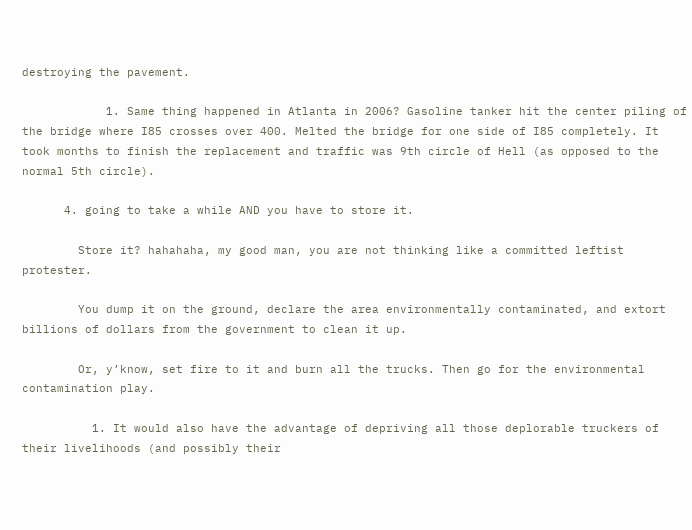destroying the pavement.

            1. Same thing happened in Atlanta in 2006? Gasoline tanker hit the center piling of the bridge where I85 crosses over 400. Melted the bridge for one side of I85 completely. It took months to finish the replacement and traffic was 9th circle of Hell (as opposed to the normal 5th circle).

      4. going to take a while AND you have to store it.

        Store it? hahahaha, my good man, you are not thinking like a committed leftist protester.

        You dump it on the ground, declare the area environmentally contaminated, and extort billions of dollars from the government to clean it up.

        Or, y’know, set fire to it and burn all the trucks. Then go for the environmental contamination play.

          1. It would also have the advantage of depriving all those deplorable truckers of their livelihoods (and possibly their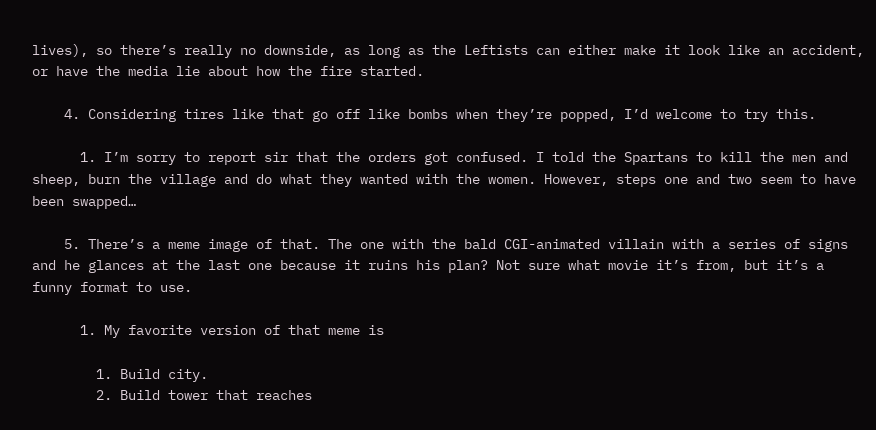lives), so there’s really no downside, as long as the Leftists can either make it look like an accident, or have the media lie about how the fire started.

    4. Considering tires like that go off like bombs when they’re popped, I’d welcome to try this.

      1. I’m sorry to report sir that the orders got confused. I told the Spartans to kill the men and sheep, burn the village and do what they wanted with the women. However, steps one and two seem to have been swapped…

    5. There’s a meme image of that. The one with the bald CGI-animated villain with a series of signs and he glances at the last one because it ruins his plan? Not sure what movie it’s from, but it’s a funny format to use.

      1. My favorite version of that meme is

        1. Build city.
        2. Build tower that reaches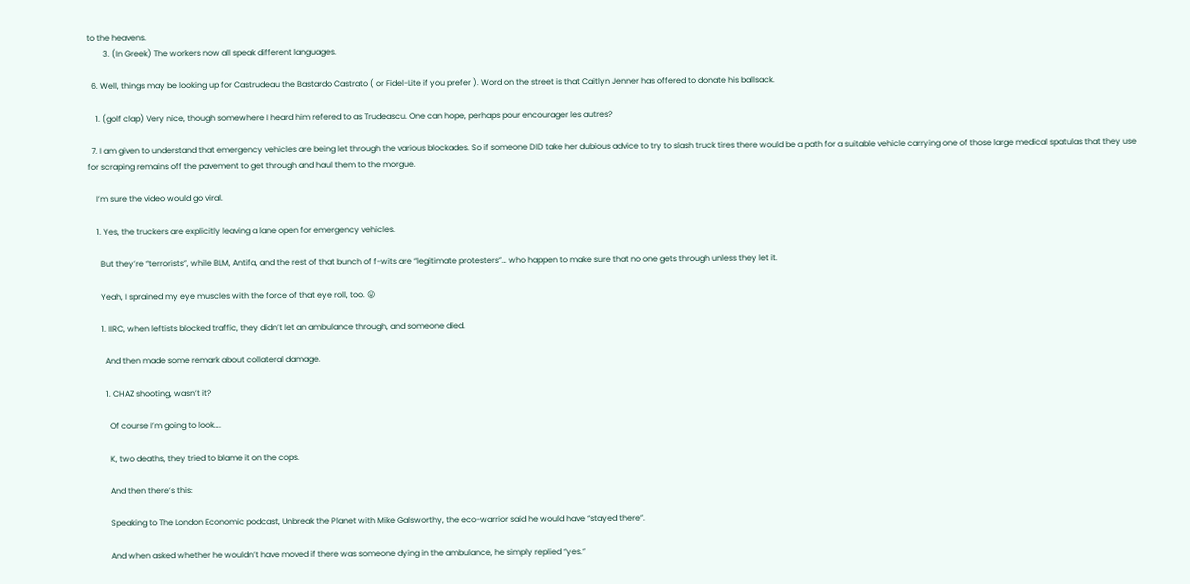to the heavens.
        3. (In Greek) The workers now all speak different languages.

  6. Well, things may be looking up for Castrudeau the Bastardo Castrato ( or Fidel-Lite if you prefer ). Word on the street is that Caitlyn Jenner has offered to donate his ballsack.

    1. (golf clap) Very nice, though somewhere I heard him refered to as Trudeascu. One can hope, perhaps pour encourager les autres?

  7. I am given to understand that emergency vehicles are being let through the various blockades. So if someone DID take her dubious advice to try to slash truck tires there would be a path for a suitable vehicle carrying one of those large medical spatulas that they use for scraping remains off the pavement to get through and haul them to the morgue.

    I’m sure the video would go viral.

    1. Yes, the truckers are explicitly leaving a lane open for emergency vehicles.

      But they’re “terrorists”, while BLM, Antifa, and the rest of that bunch of f-wits are “legitimate protesters”… who happen to make sure that no one gets through unless they let it.

      Yeah, I sprained my eye muscles with the force of that eye roll, too. 😛

      1. IIRC, when leftists blocked traffic, they didn’t let an ambulance through, and someone died.

        And then made some remark about collateral damage.

        1. CHAZ shooting, wasn’t it?

          Of course I’m going to look….

          K, two deaths, they tried to blame it on the cops.

          And then there’s this:

          Speaking to The London Economic podcast, Unbreak the Planet with Mike Galsworthy, the eco-warrior said he would have “stayed there”.

          And when asked whether he wouldn’t have moved if there was someone dying in the ambulance, he simply replied “yes.”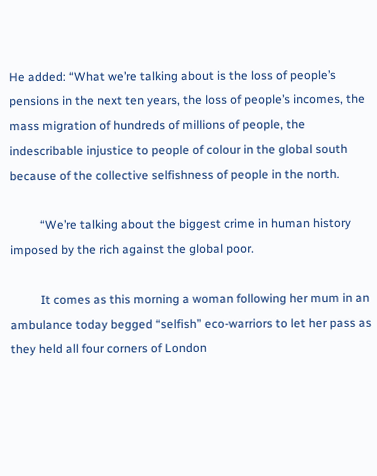He added: “What we’re talking about is the loss of people’s pensions in the next ten years, the loss of people’s incomes, the mass migration of hundreds of millions of people, the indescribable injustice to people of colour in the global south because of the collective selfishness of people in the north.

          “We’re talking about the biggest crime in human history imposed by the rich against the global poor.

          It comes as this morning a woman following her mum in an ambulance today begged “selfish” eco-warriors to let her pass as they held all four corners of London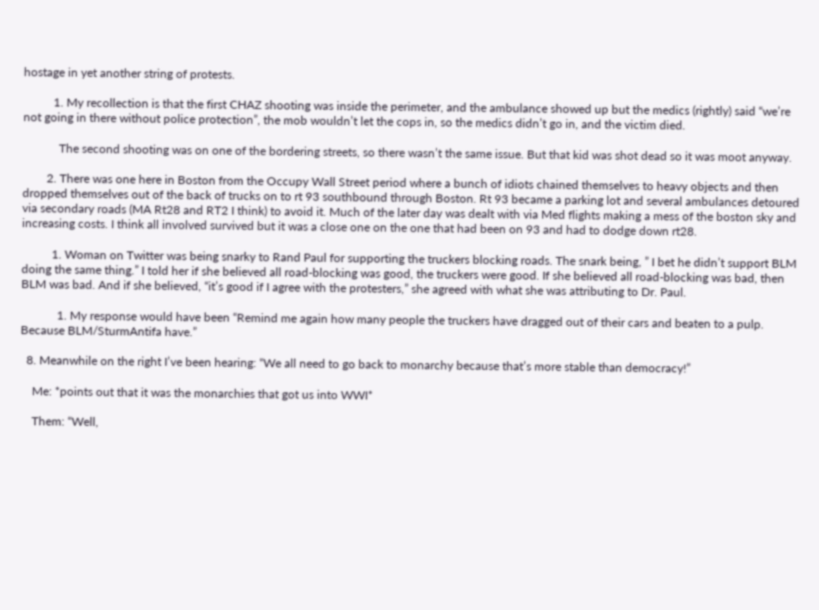hostage in yet another string of protests.

          1. My recollection is that the first CHAZ shooting was inside the perimeter, and the ambulance showed up but the medics (rightly) said “we’re not going in there without police protection”, the mob wouldn’t let the cops in, so the medics didn’t go in, and the victim died.

            The second shooting was on one of the bordering streets, so there wasn’t the same issue. But that kid was shot dead so it was moot anyway.

        2. There was one here in Boston from the Occupy Wall Street period where a bunch of idiots chained themselves to heavy objects and then dropped themselves out of the back of trucks on to rt 93 southbound through Boston. Rt 93 became a parking lot and several ambulances detoured via secondary roads (MA Rt28 and RT2 I think) to avoid it. Much of the later day was dealt with via Med flights making a mess of the boston sky and increasing costs. I think all involved survived but it was a close one on the one that had been on 93 and had to dodge down rt28.

          1. Woman on Twitter was being snarky to Rand Paul for supporting the truckers blocking roads. The snark being, ” I bet he didn’t support BLM doing the same thing.” I told her if she believed all road-blocking was good, the truckers were good. If she believed all road-blocking was bad, then BLM was bad. And if she believed, “it’s good if I agree with the protesters,” she agreed with what she was attributing to Dr. Paul.

            1. My response would have been “Remind me again how many people the truckers have dragged out of their cars and beaten to a pulp. Because BLM/SturmAntifa have.”

  8. Meanwhile on the right I’ve been hearing: “We all need to go back to monarchy because that’s more stable than democracy!”

    Me: *points out that it was the monarchies that got us into WWI*

    Them: “Well,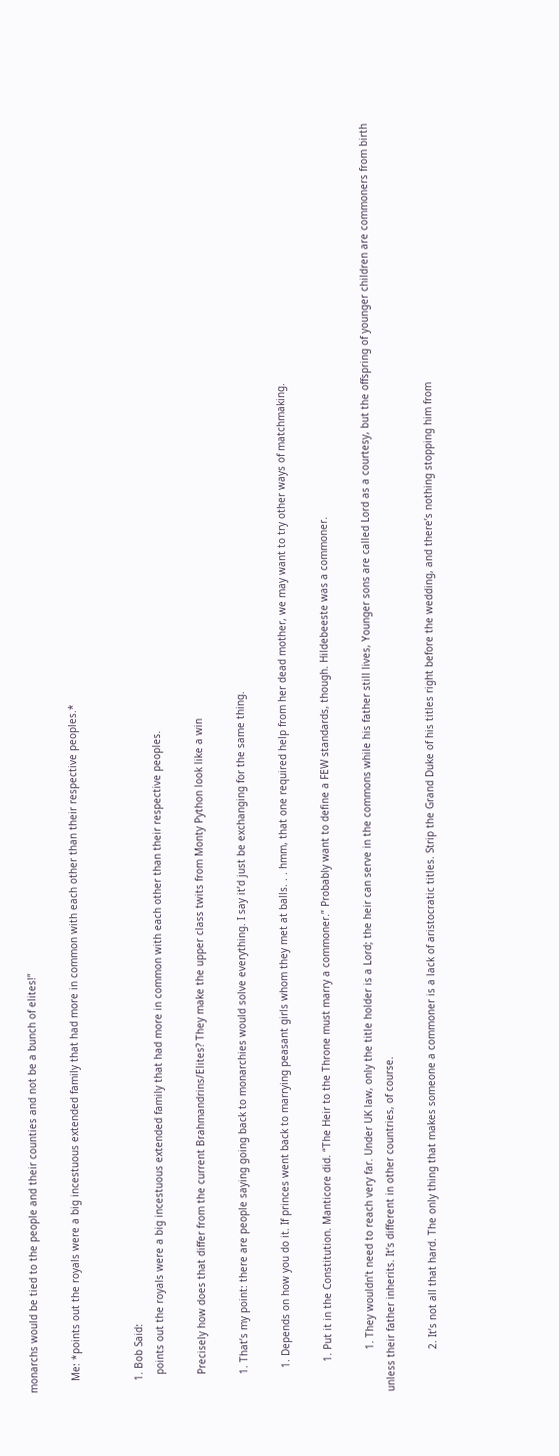monarchs would be tied to the people and their counties and not be a bunch of elites!”

    Me: *points out the royals were a big incestuous extended family that had more in common with each other than their respective peoples.*


    1. Bob Said:
      points out the royals were a big incestuous extended family that had more in common with each other than their respective peoples.

      Precisely how does that differ from the current Brahmandrins/Elites? They make the upper class twits from Monty Python look like a win

      1. That’s my point: there are people saying going back to monarchies would solve everything. I say it’d just be exchanging for the same thing.

        1. Depends on how you do it. If princes went back to marrying peasant girls whom they met at balls. . . hmm, that one required help from her dead mother, we may want to try other ways of matchmaking.

          1. Put it in the Constitution. Manticore did. “The Heir to the Throne must marry a commoner.” Probably want to define a FEW standards, though. Hildebeeste was a commoner.

              1. They wouldn’t need to reach very far. Under UK law, only the title holder is a Lord; the heir can serve in the commons while his father still lives, Younger sons are called Lord as a courtesy, but the offspring of younger children are commoners from birth unless their father inherits. It’s different in other countries, of course.

              2. It’s not all that hard. The only thing that makes someone a commoner is a lack of aristocratic titles. Strip the Grand Duke of his titles right before the wedding, and there’s nothing stopping him from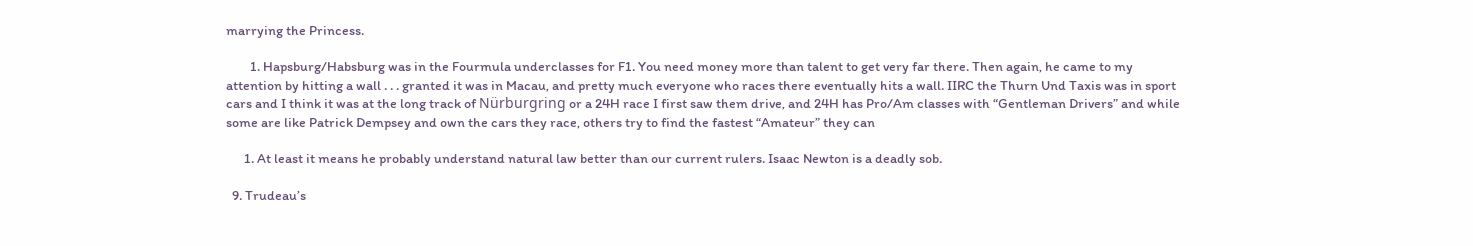marrying the Princess.

        1. Hapsburg/Habsburg was in the Fourmula underclasses for F1. You need money more than talent to get very far there. Then again, he came to my attention by hitting a wall . . . granted it was in Macau, and pretty much everyone who races there eventually hits a wall. IIRC the Thurn Und Taxis was in sport cars and I think it was at the long track of Nürburgring or a 24H race I first saw them drive, and 24H has Pro/Am classes with “Gentleman Drivers” and while some are like Patrick Dempsey and own the cars they race, others try to find the fastest “Amateur” they can

      1. At least it means he probably understand natural law better than our current rulers. Isaac Newton is a deadly sob.

  9. Trudeau’s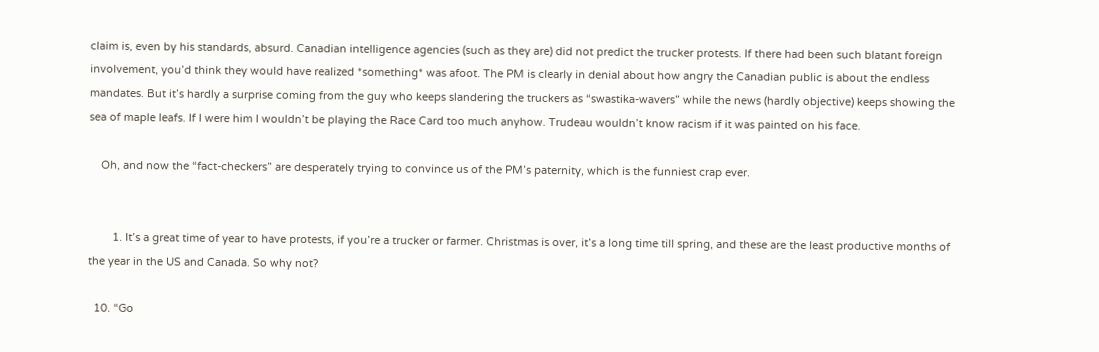claim is, even by his standards, absurd. Canadian intelligence agencies (such as they are) did not predict the trucker protests. If there had been such blatant foreign involvement, you’d think they would have realized *something* was afoot. The PM is clearly in denial about how angry the Canadian public is about the endless mandates. But it’s hardly a surprise coming from the guy who keeps slandering the truckers as “swastika-wavers” while the news (hardly objective) keeps showing the sea of maple leafs. If I were him I wouldn’t be playing the Race Card too much anyhow. Trudeau wouldn’t know racism if it was painted on his face.

    Oh, and now the “fact-checkers” are desperately trying to convince us of the PM’s paternity, which is the funniest crap ever.


        1. It’s a great time of year to have protests, if you’re a trucker or farmer. Christmas is over, it’s a long time till spring, and these are the least productive months of the year in the US and Canada. So why not?

  10. “Go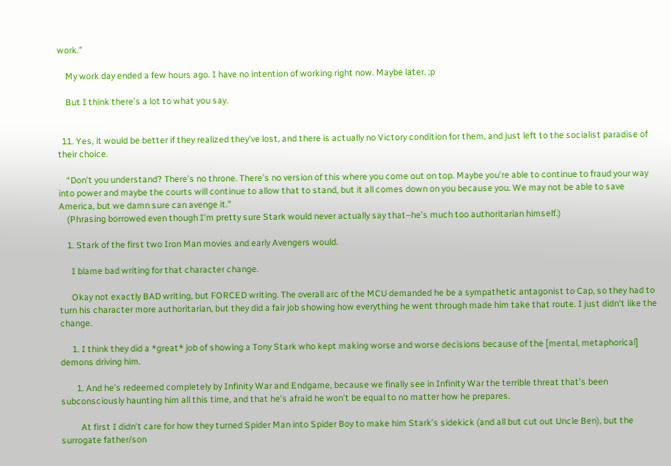work.”

    My work day ended a few hours ago. I have no intention of working right now. Maybe later. ;p

    But I think there’s a lot to what you say.


  11. Yes, it would be better if they realized they’ve lost, and there is actually no Victory condition for them, and just left to the socialist paradise of their choice.

    “Don’t you understand? There’s no throne. There’s no version of this where you come out on top. Maybe you’re able to continue to fraud your way into power and maybe the courts will continue to allow that to stand, but it all comes down on you because you. We may not be able to save America, but we damn sure can avenge it.”
    (Phrasing borrowed even though I’m pretty sure Stark would never actually say that–he’s much too authoritarian himself.)

    1. Stark of the first two Iron Man movies and early Avengers would.

      I blame bad writing for that character change.

      Okay not exactly BAD writing, but FORCED writing. The overall arc of the MCU demanded he be a sympathetic antagonist to Cap, so they had to turn his character more authoritarian, but they did a fair job showing how everything he went through made him take that route. I just didn’t like the change.

      1. I think they did a *great* job of showing a Tony Stark who kept making worse and worse decisions because of the [mental, metaphorical] demons driving him.

        1. And he’s redeemed completely by Infinity War and Endgame, because we finally see in Infinity War the terrible threat that’s been subconsciously haunting him all this time, and that he’s afraid he won’t be equal to no matter how he prepares.

          At first I didn’t care for how they turned Spider Man into Spider Boy to make him Stark’s sidekick (and all but cut out Uncle Ben), but the surrogate father/son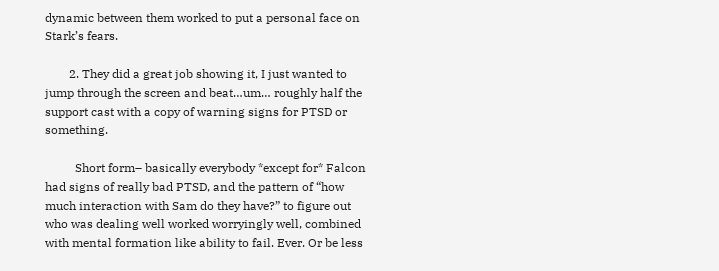dynamic between them worked to put a personal face on Stark’s fears.

        2. They did a great job showing it, I just wanted to jump through the screen and beat…um… roughly half the support cast with a copy of warning signs for PTSD or something.

          Short form– basically everybody *except for* Falcon had signs of really bad PTSD, and the pattern of “how much interaction with Sam do they have?” to figure out who was dealing well worked worryingly well, combined with mental formation like ability to fail. Ever. Or be less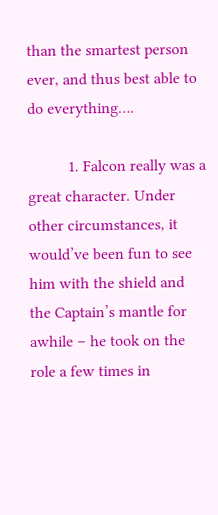than the smartest person ever, and thus best able to do everything….

          1. Falcon really was a great character. Under other circumstances, it would’ve been fun to see him with the shield and the Captain’s mantle for awhile – he took on the role a few times in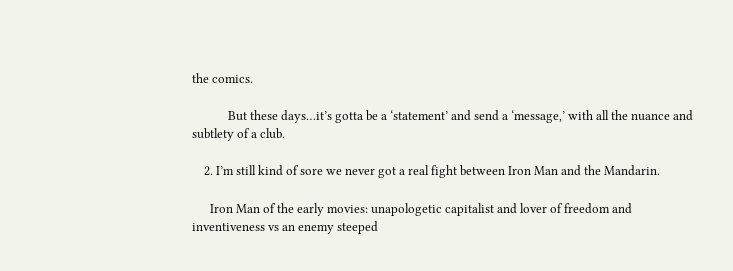the comics.

            But these days…it’s gotta be a ‘statement’ and send a ‘message,’ with all the nuance and subtlety of a club.

    2. I’m still kind of sore we never got a real fight between Iron Man and the Mandarin.

      Iron Man of the early movies: unapologetic capitalist and lover of freedom and inventiveness vs an enemy steeped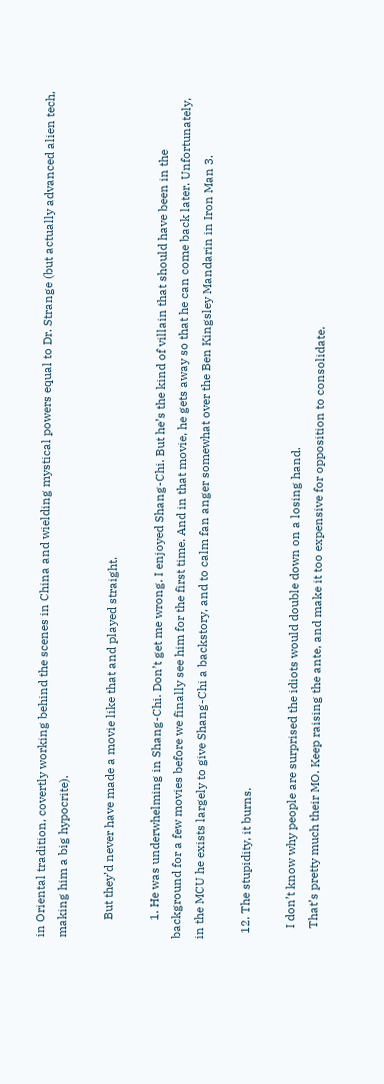in Oriental tradition, covertly working behind the scenes in China and wielding mystical powers equal to Dr. Strange (but actually advanced alien tech, making him a big hypocrite).

      But they’d never have made a movie like that and played straight.

      1. He was underwhelming in Shang-Chi. Don’t get me wrong. I enjoyed Shang-Chi. But he’s the kind of villain that should have been in the background for a few movies before we finally see him for the first time. And in that movie, he gets away so that he can come back later. Unfortunately, in the MCU he exists largely to give Shang-Chi a backstory, and to calm fan anger somewhat over the Ben Kingsley Mandarin in Iron Man 3.

  12. The stupidity, it burns.

    I don’t know why people are surprised the idiots would double down on a losing hand.
    That’s pretty much their MO. Keep raising the ante, and make it too expensive for opposition to consolidate.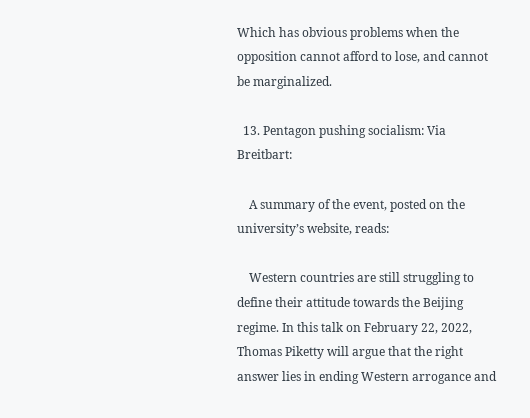Which has obvious problems when the opposition cannot afford to lose, and cannot be marginalized.

  13. Pentagon pushing socialism: Via Breitbart:

    A summary of the event, posted on the university’s website, reads:

    Western countries are still struggling to define their attitude towards the Beijing regime. In this talk on February 22, 2022, Thomas Piketty will argue that the right answer lies in ending Western arrogance and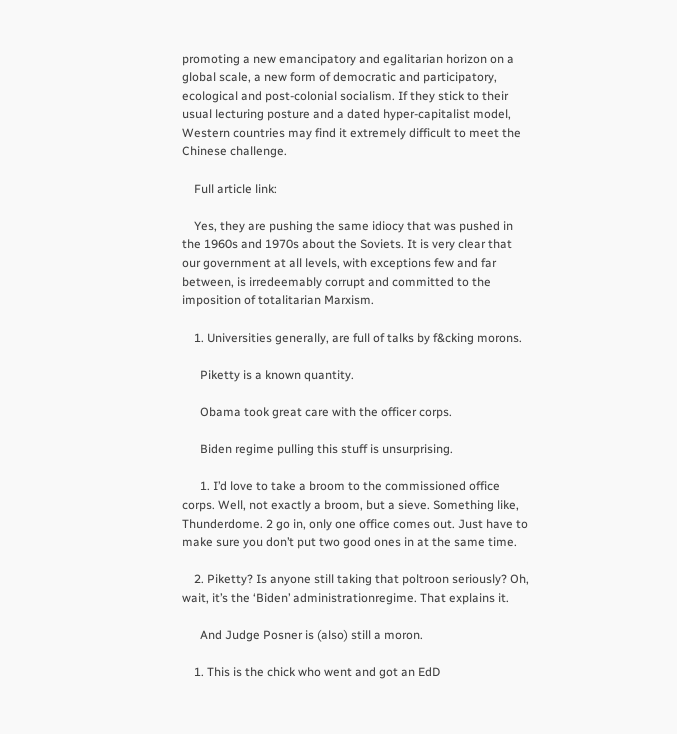promoting a new emancipatory and egalitarian horizon on a global scale, a new form of democratic and participatory, ecological and post-colonial socialism. If they stick to their usual lecturing posture and a dated hyper-capitalist model, Western countries may find it extremely difficult to meet the Chinese challenge.

    Full article link:

    Yes, they are pushing the same idiocy that was pushed in the 1960s and 1970s about the Soviets. It is very clear that our government at all levels, with exceptions few and far between, is irredeemably corrupt and committed to the imposition of totalitarian Marxism.

    1. Universities generally, are full of talks by f&cking morons.

      Piketty is a known quantity.

      Obama took great care with the officer corps.

      Biden regime pulling this stuff is unsurprising.

      1. I’d love to take a broom to the commissioned office corps. Well, not exactly a broom, but a sieve. Something like, Thunderdome. 2 go in, only one office comes out. Just have to make sure you don’t put two good ones in at the same time.

    2. Piketty? Is anyone still taking that poltroon seriously? Oh, wait, it’s the ‘Biden’ administrationregime. That explains it.

      And Judge Posner is (also) still a moron.

    1. This is the chick who went and got an EdD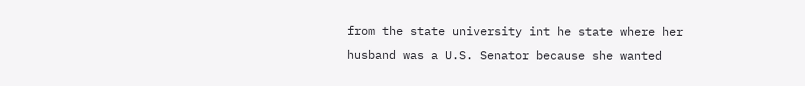from the state university int he state where her husband was a U.S. Senator because she wanted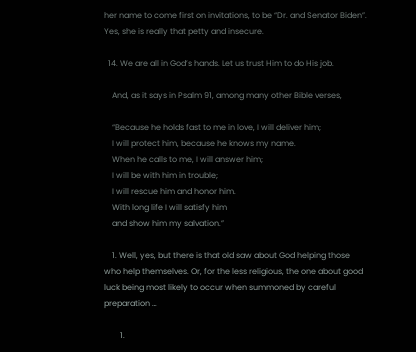her name to come first on invitations, to be “Dr. and Senator Biden”. Yes, she is really that petty and insecure.

  14. We are all in God’s hands. Let us trust Him to do His job.

    And, as it says in Psalm 91, among many other Bible verses,

    “Because he holds fast to me in love, I will deliver him;
    I will protect him, because he knows my name.
    When he calls to me, I will answer him;
    I will be with him in trouble;
    I will rescue him and honor him.
    With long life I will satisfy him
    and show him my salvation.”

    1. Well, yes, but there is that old saw about God helping those who help themselves. Or, for the less religious, the one about good luck being most likely to occur when summoned by careful preparation …

        1.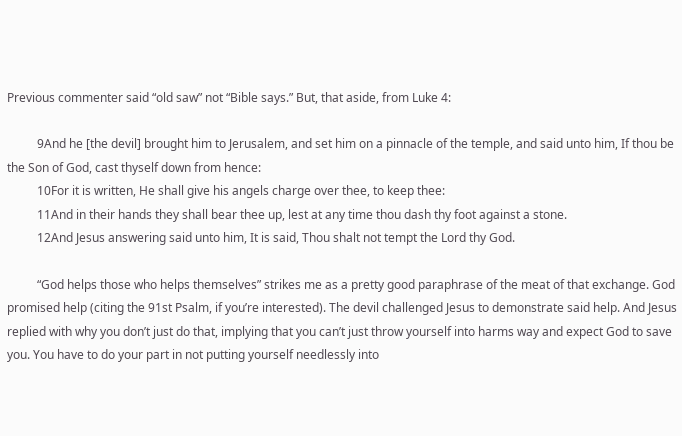Previous commenter said “old saw” not “Bible says.” But, that aside, from Luke 4:

          9And he [the devil] brought him to Jerusalem, and set him on a pinnacle of the temple, and said unto him, If thou be the Son of God, cast thyself down from hence:
          10For it is written, He shall give his angels charge over thee, to keep thee:
          11And in their hands they shall bear thee up, lest at any time thou dash thy foot against a stone.
          12And Jesus answering said unto him, It is said, Thou shalt not tempt the Lord thy God.

          “God helps those who helps themselves” strikes me as a pretty good paraphrase of the meat of that exchange. God promised help (citing the 91st Psalm, if you’re interested). The devil challenged Jesus to demonstrate said help. And Jesus replied with why you don’t just do that, implying that you can’t just throw yourself into harms way and expect God to save you. You have to do your part in not putting yourself needlessly into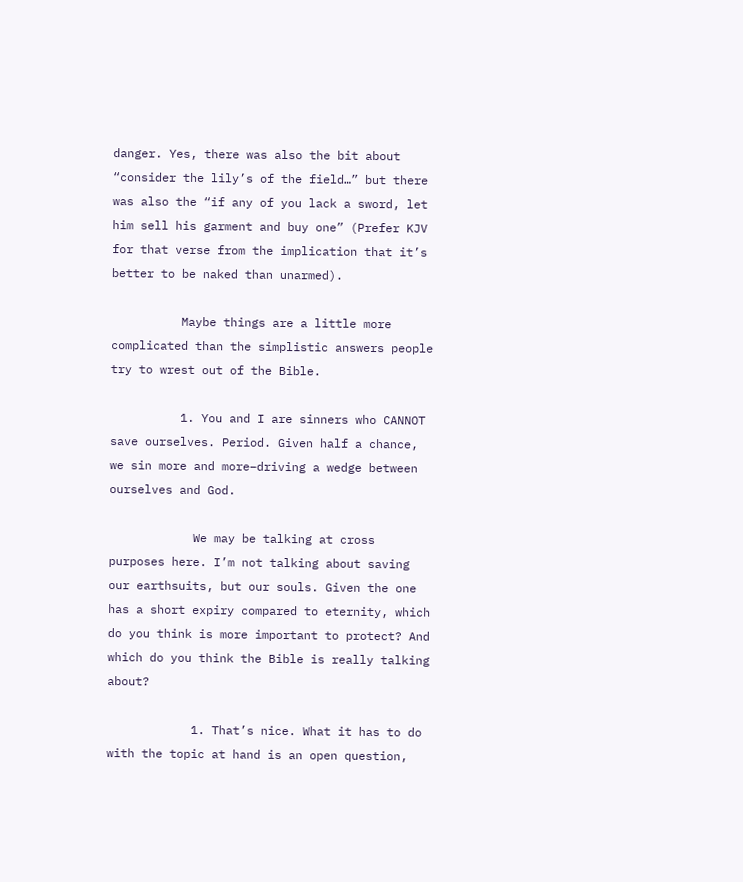danger. Yes, there was also the bit about “consider the lily’s of the field…” but there was also the “if any of you lack a sword, let him sell his garment and buy one” (Prefer KJV for that verse from the implication that it’s better to be naked than unarmed).

          Maybe things are a little more complicated than the simplistic answers people try to wrest out of the Bible.

          1. You and I are sinners who CANNOT save ourselves. Period. Given half a chance, we sin more and more–driving a wedge between ourselves and God.

            We may be talking at cross purposes here. I’m not talking about saving our earthsuits, but our souls. Given the one has a short expiry compared to eternity, which do you think is more important to protect? And which do you think the Bible is really talking about?

            1. That’s nice. What it has to do with the topic at hand is an open question,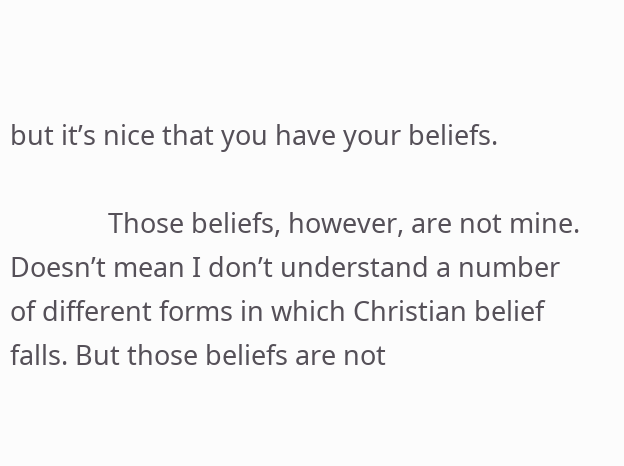but it’s nice that you have your beliefs.

              Those beliefs, however, are not mine. Doesn’t mean I don’t understand a number of different forms in which Christian belief falls. But those beliefs are not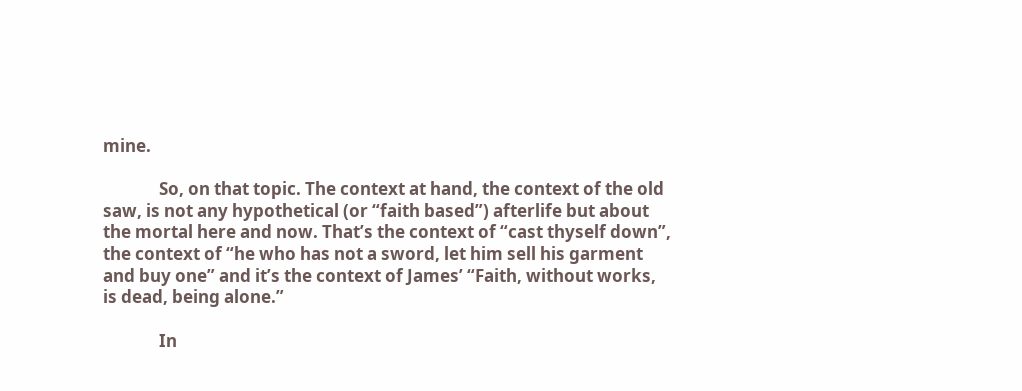mine.

              So, on that topic. The context at hand, the context of the old saw, is not any hypothetical (or “faith based”) afterlife but about the mortal here and now. That’s the context of “cast thyself down”, the context of “he who has not a sword, let him sell his garment and buy one” and it’s the context of James’ “Faith, without works, is dead, being alone.”

              In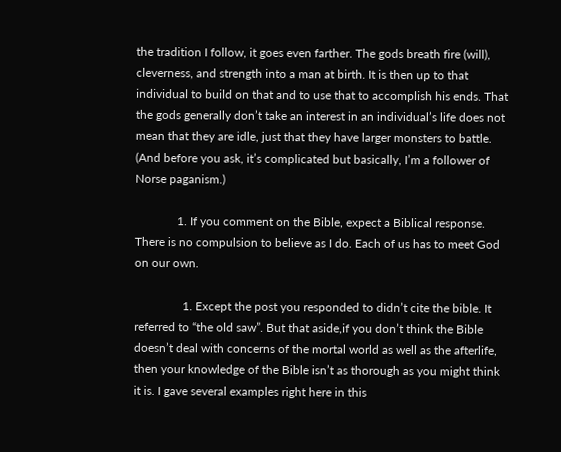the tradition I follow, it goes even farther. The gods breath fire (will), cleverness, and strength into a man at birth. It is then up to that individual to build on that and to use that to accomplish his ends. That the gods generally don’t take an interest in an individual’s life does not mean that they are idle, just that they have larger monsters to battle. (And before you ask, it’s complicated but basically, I’m a follower of Norse paganism.)

              1. If you comment on the Bible, expect a Biblical response. There is no compulsion to believe as I do. Each of us has to meet God on our own.

                1. Except the post you responded to didn’t cite the bible. It referred to “the old saw”. But that aside,if you don’t think the Bible doesn’t deal with concerns of the mortal world as well as the afterlife, then your knowledge of the Bible isn’t as thorough as you might think it is. I gave several examples right here in this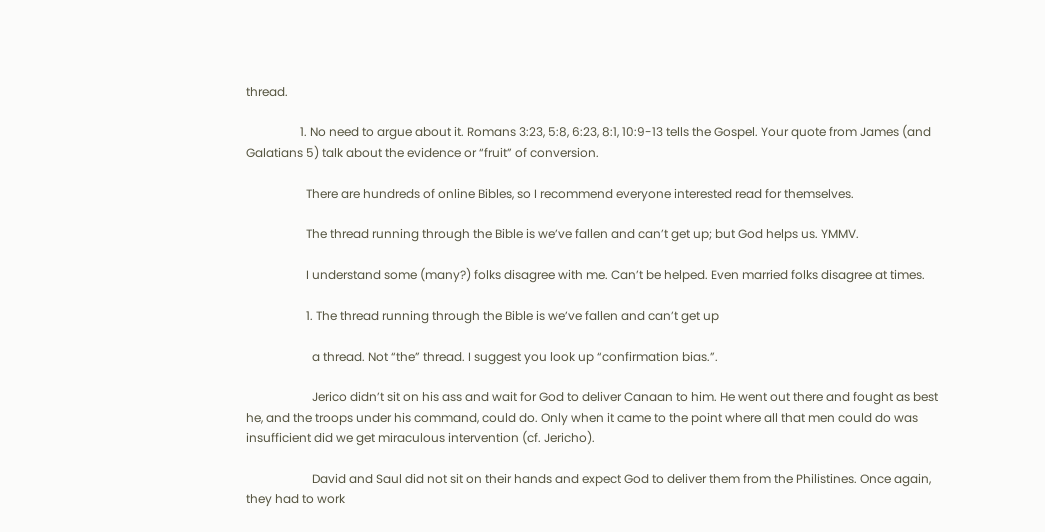thread.

                  1. No need to argue about it. Romans 3:23, 5:8, 6:23, 8:1, 10:9-13 tells the Gospel. Your quote from James (and Galatians 5) talk about the evidence or “fruit” of conversion.

                    There are hundreds of online Bibles, so I recommend everyone interested read for themselves.

                    The thread running through the Bible is we’ve fallen and can’t get up; but God helps us. YMMV.

                    I understand some (many?) folks disagree with me. Can’t be helped. Even married folks disagree at times.

                    1. The thread running through the Bible is we’ve fallen and can’t get up

                      a thread. Not “the” thread. I suggest you look up “confirmation bias.”.

                      Jerico didn’t sit on his ass and wait for God to deliver Canaan to him. He went out there and fought as best he, and the troops under his command, could do. Only when it came to the point where all that men could do was insufficient did we get miraculous intervention (cf. Jericho).

                      David and Saul did not sit on their hands and expect God to deliver them from the Philistines. Once again, they had to work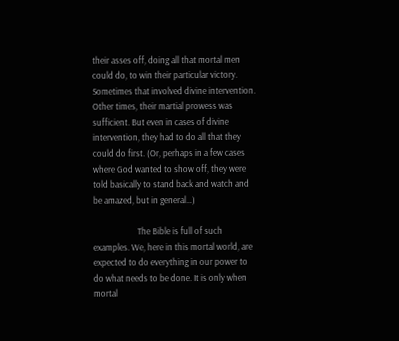their asses off, doing all that mortal men could do, to win their particular victory. Sometimes that involved divine intervention. Other times, their martial prowess was sufficient. But even in cases of divine intervention, they had to do all that they could do first. (Or, perhaps in a few cases where God wanted to show off, they were told basically to stand back and watch and be amazed, but in general…)

                      The Bible is full of such examples. We, here in this mortal world, are expected to do everything in our power to do what needs to be done. It is only when mortal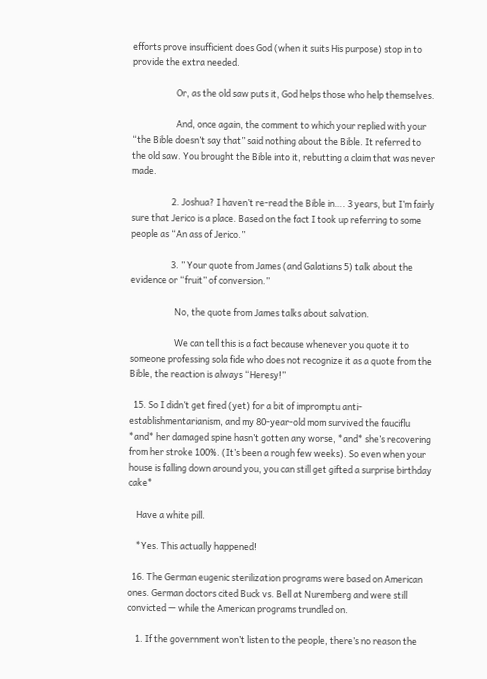efforts prove insufficient does God (when it suits His purpose) stop in to provide the extra needed.

                      Or, as the old saw puts it, God helps those who help themselves.

                      And, once again, the comment to which your replied with your “the Bible doesn’t say that” said nothing about the Bible. It referred to the old saw. You brought the Bible into it, rebutting a claim that was never made.

                    2. Joshua? I haven’t re-read the Bible in…. 3 years, but I’m fairly sure that Jerico is a place. Based on the fact I took up referring to some people as “An ass of Jerico.”

                    3. ” Your quote from James (and Galatians 5) talk about the evidence or “fruit” of conversion.”

                      No, the quote from James talks about salvation.

                      We can tell this is a fact because whenever you quote it to someone professing sola fide who does not recognize it as a quote from the Bible, the reaction is always “Heresy!”

  15. So I didn’t get fired (yet) for a bit of impromptu anti-establishmentarianism, and my 80-year-old mom survived the fauciflu *and* her damaged spine hasn’t gotten any worse, *and* she’s recovering from her stroke 100%. (It’s been a rough few weeks). So even when your house is falling down around you, you can still get gifted a surprise birthday cake*

    Have a white pill.

    *Yes. This actually happened!

  16. The German eugenic sterilization programs were based on American ones. German doctors cited Buck vs. Bell at Nuremberg and were still convicted — while the American programs trundled on.

    1. If the government won’t listen to the people, there’s no reason the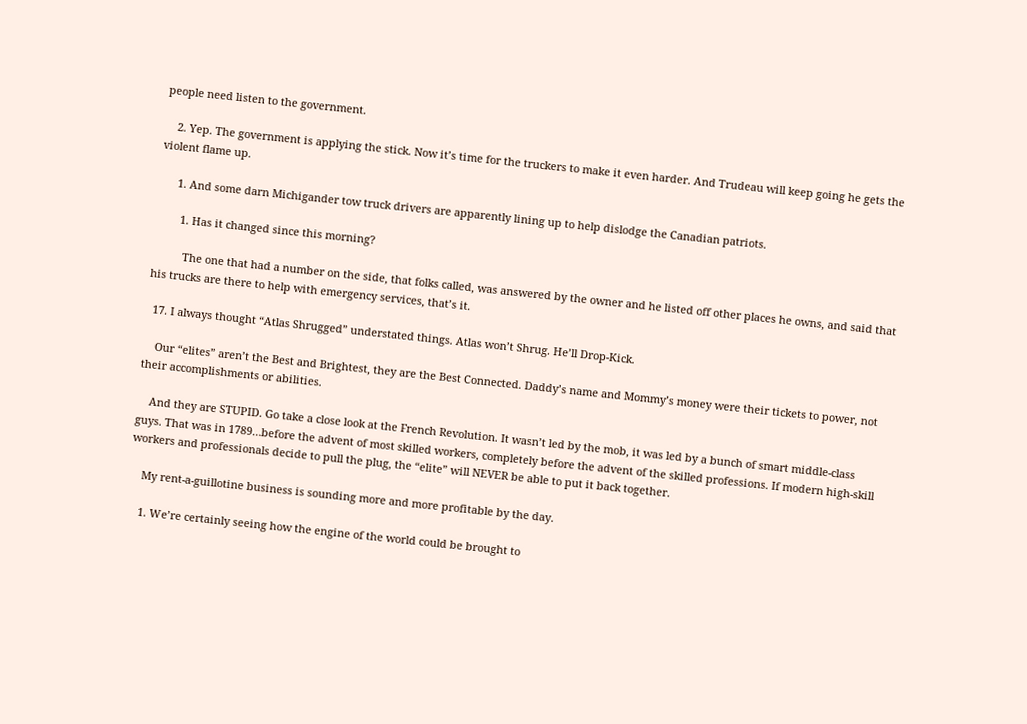people need listen to the government.

    2. Yep. The government is applying the stick. Now it’s time for the truckers to make it even harder. And Trudeau will keep going he gets the violent flame up.

      1. And some darn Michigander tow truck drivers are apparently lining up to help dislodge the Canadian patriots.

        1. Has it changed since this morning?

          The one that had a number on the side, that folks called, was answered by the owner and he listed off other places he owns, and said that his trucks are there to help with emergency services, that’s it.

  17. I always thought “Atlas Shrugged” understated things. Atlas won’t Shrug. He’ll Drop-Kick.

    Our “elites” aren’t the Best and Brightest, they are the Best Connected. Daddy’s name and Mommy’s money were their tickets to power, not their accomplishments or abilities.

    And they are STUPID. Go take a close look at the French Revolution. It wasn’t led by the mob, it was led by a bunch of smart middle-class guys. That was in 1789…before the advent of most skilled workers, completely before the advent of the skilled professions. If modern high-skill workers and professionals decide to pull the plug, the “elite” will NEVER be able to put it back together.

    My rent-a-guillotine business is sounding more and more profitable by the day.

    1. We’re certainly seeing how the engine of the world could be brought to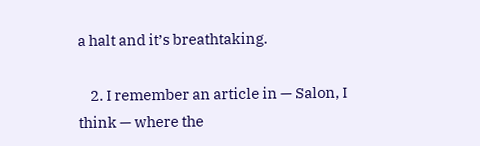a halt and it’s breathtaking.

    2. I remember an article in — Salon, I think — where the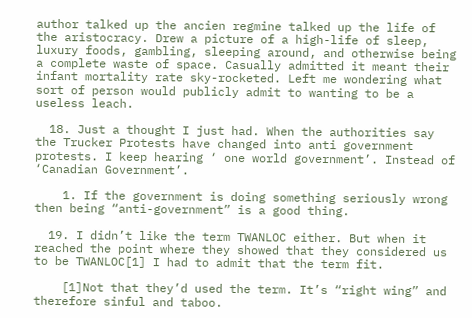author talked up the ancien regmine talked up the life of the aristocracy. Drew a picture of a high-life of sleep, luxury foods, gambling, sleeping around, and otherwise being a complete waste of space. Casually admitted it meant their infant mortality rate sky-rocketed. Left me wondering what sort of person would publicly admit to wanting to be a useless leach.

  18. Just a thought I just had. When the authorities say the Trucker Protests have changed into anti government protests. I keep hearing ‘ one world government’. Instead of ‘Canadian Government’.

    1. If the government is doing something seriously wrong then being “anti-government” is a good thing.

  19. I didn’t like the term TWANLOC either. But when it reached the point where they showed that they considered us to be TWANLOC[1] I had to admit that the term fit.

    [1]Not that they’d used the term. It’s “right wing” and therefore sinful and taboo.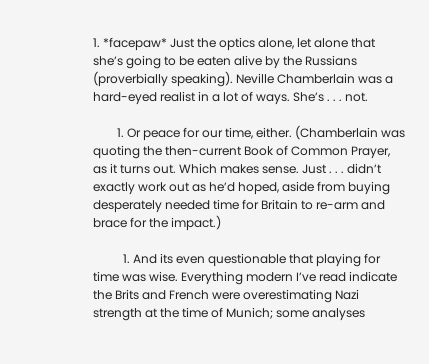1. *facepaw* Just the optics alone, let alone that she’s going to be eaten alive by the Russians (proverbially speaking). Neville Chamberlain was a hard-eyed realist in a lot of ways. She’s . . . not.

        1. Or peace for our time, either. (Chamberlain was quoting the then-current Book of Common Prayer, as it turns out. Which makes sense. Just . . . didn’t exactly work out as he’d hoped, aside from buying desperately needed time for Britain to re-arm and brace for the impact.)

          1. And its even questionable that playing for time was wise. Everything modern I’ve read indicate the Brits and French were overestimating Nazi strength at the time of Munich; some analyses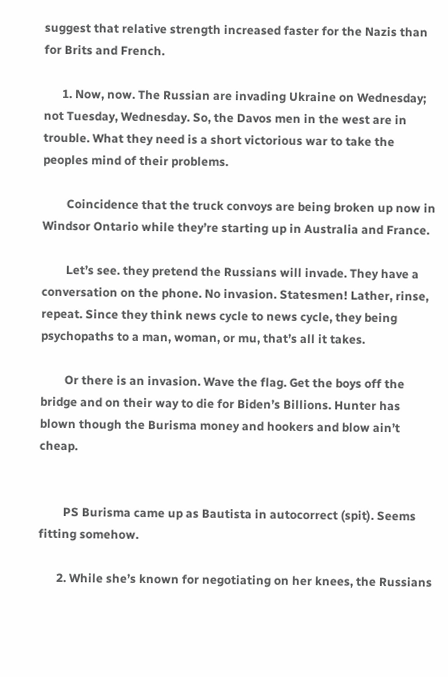suggest that relative strength increased faster for the Nazis than for Brits and French.

      1. Now, now. The Russian are invading Ukraine on Wednesday; not Tuesday, Wednesday. So, the Davos men in the west are in trouble. What they need is a short victorious war to take the peoples mind of their problems.

        Coincidence that the truck convoys are being broken up now in Windsor Ontario while they’re starting up in Australia and France.

        Let’s see. they pretend the Russians will invade. They have a conversation on the phone. No invasion. Statesmen! Lather, rinse, repeat. Since they think news cycle to news cycle, they being psychopaths to a man, woman, or mu, that’s all it takes.

        Or there is an invasion. Wave the flag. Get the boys off the bridge and on their way to die for Biden’s Billions. Hunter has blown though the Burisma money and hookers and blow ain’t cheap.


        PS Burisma came up as Bautista in autocorrect (spit). Seems fitting somehow.

      2. While she’s known for negotiating on her knees, the Russians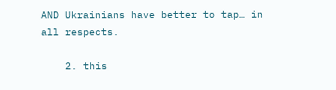AND Ukrainians have better to tap… in all respects.

    2. this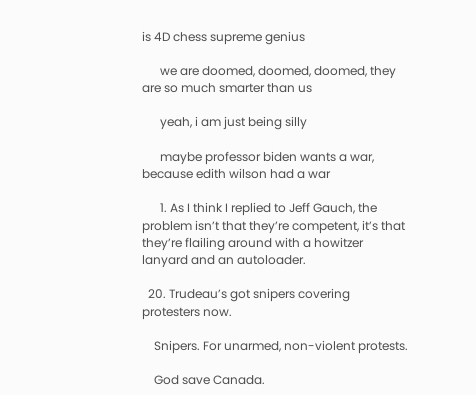is 4D chess supreme genius

      we are doomed, doomed, doomed, they are so much smarter than us

      yeah, i am just being silly

      maybe professor biden wants a war, because edith wilson had a war

      1. As I think I replied to Jeff Gauch, the problem isn’t that they’re competent, it’s that they’re flailing around with a howitzer lanyard and an autoloader.

  20. Trudeau’s got snipers covering protesters now.

    Snipers. For unarmed, non-violent protests.

    God save Canada.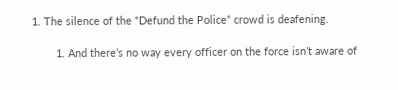1. The silence of the “Defund the Police” crowd is deafening.

        1. And there’s no way every officer on the force isn’t aware of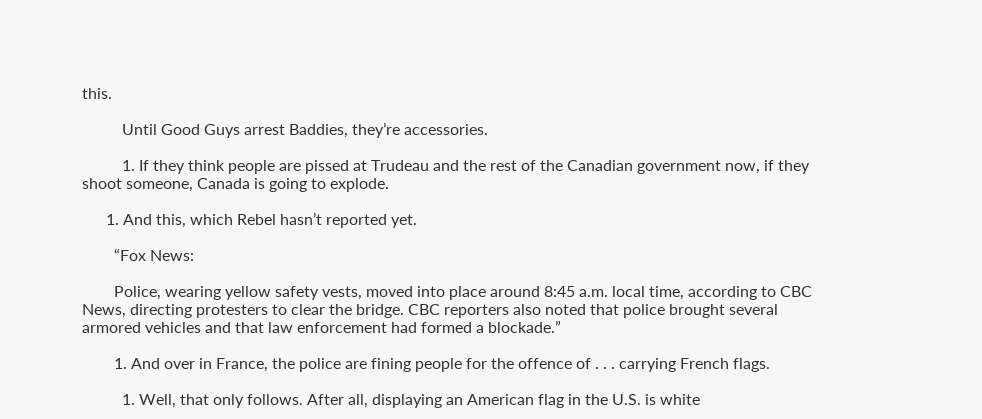this.

          Until Good Guys arrest Baddies, they’re accessories.

          1. If they think people are pissed at Trudeau and the rest of the Canadian government now, if they shoot someone, Canada is going to explode.

      1. And this, which Rebel hasn’t reported yet.

        “Fox News:

        Police, wearing yellow safety vests, moved into place around 8:45 a.m. local time, according to CBC News, directing protesters to clear the bridge. CBC reporters also noted that police brought several armored vehicles and that law enforcement had formed a blockade.”

        1. And over in France, the police are fining people for the offence of . . . carrying French flags.

          1. Well, that only follows. After all, displaying an American flag in the U.S. is white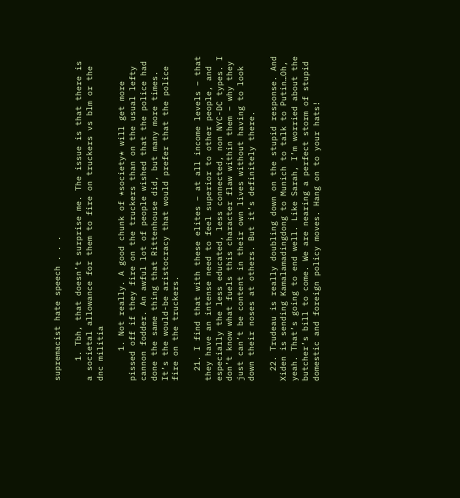supremacist hate speech . . .

    1. Tbh, that doesn’t surprise me. The issue is that there is a societal allowance for them to fire on truckers vs blm or the dnc militia

      1. Not really. A good chunk of *society* will get more pissed off if they fire on the truckers than on the usual lefty cannon fodder. An awful lot of people wished that the police had done the same thing that Rittenhouse did, but many more times. It’s the would-be aristocracy that would prefer that the police fire on the truckers.

  21. I find that with these elites – at all income levels – that they have an intense need to feel superior to other people, and especially the less educated, less connected, non NYC-DC types. I don’t know what fuels this character flaw within them – why they just can’t be content in their own lives without having to look down their noses at others. But it’s definitely there.

  22. Trudeau is really doubling down on the stupid response. And Xiden is sending Kamalamadingdong to Munich to talk to Putin…Oh, yeah. That’s going to end well. Like Sarah, I’m worried about the butcher’s bill to come. We are nearing a perfect storm of stupid domestic and foreign policy moves. Hang on to your hats!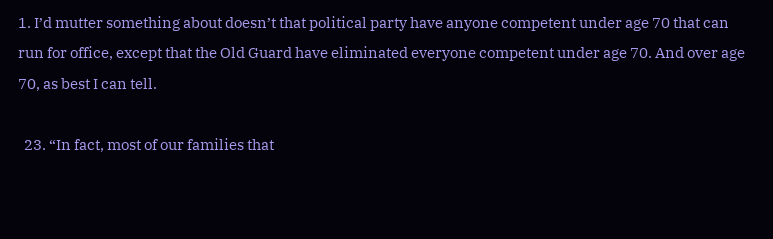1. I’d mutter something about doesn’t that political party have anyone competent under age 70 that can run for office, except that the Old Guard have eliminated everyone competent under age 70. And over age 70, as best I can tell.

  23. “In fact, most of our families that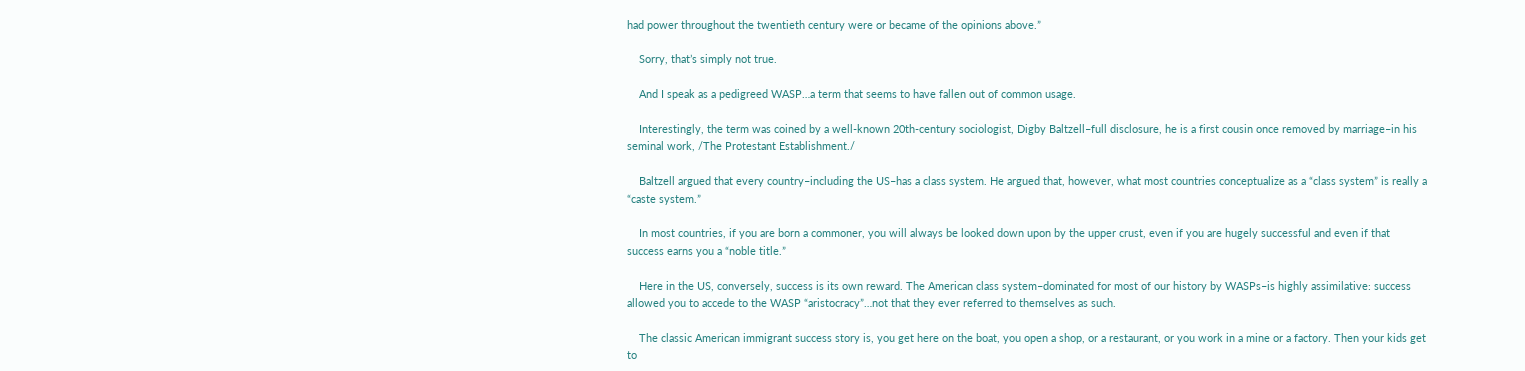had power throughout the twentieth century were or became of the opinions above.”

    Sorry, that’s simply not true.

    And I speak as a pedigreed WASP…a term that seems to have fallen out of common usage.

    Interestingly, the term was coined by a well-known 20th-century sociologist, Digby Baltzell–full disclosure, he is a first cousin once removed by marriage–in his seminal work, /The Protestant Establishment./

    Baltzell argued that every country–including the US–has a class system. He argued that, however, what most countries conceptualize as a “class system” is really a “caste system.”

    In most countries, if you are born a commoner, you will always be looked down upon by the upper crust, even if you are hugely successful and even if that success earns you a “noble title.”

    Here in the US, conversely, success is its own reward. The American class system–dominated for most of our history by WASPs–is highly assimilative: success allowed you to accede to the WASP “aristocracy”…not that they ever referred to themselves as such.

    The classic American immigrant success story is, you get here on the boat, you open a shop, or a restaurant, or you work in a mine or a factory. Then your kids get to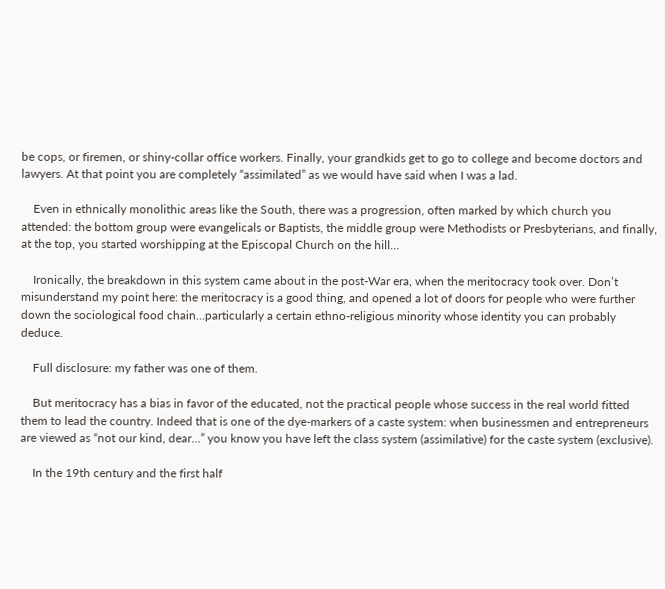be cops, or firemen, or shiny-collar office workers. Finally, your grandkids get to go to college and become doctors and lawyers. At that point you are completely “assimilated” as we would have said when I was a lad.

    Even in ethnically monolithic areas like the South, there was a progression, often marked by which church you attended: the bottom group were evangelicals or Baptists, the middle group were Methodists or Presbyterians, and finally, at the top, you started worshipping at the Episcopal Church on the hill…

    Ironically, the breakdown in this system came about in the post-War era, when the meritocracy took over. Don’t misunderstand my point here: the meritocracy is a good thing, and opened a lot of doors for people who were further down the sociological food chain…particularly a certain ethno-religious minority whose identity you can probably deduce.

    Full disclosure: my father was one of them.

    But meritocracy has a bias in favor of the educated, not the practical people whose success in the real world fitted them to lead the country. Indeed that is one of the dye-markers of a caste system: when businessmen and entrepreneurs are viewed as “not our kind, dear…” you know you have left the class system (assimilative) for the caste system (exclusive).

    In the 19th century and the first half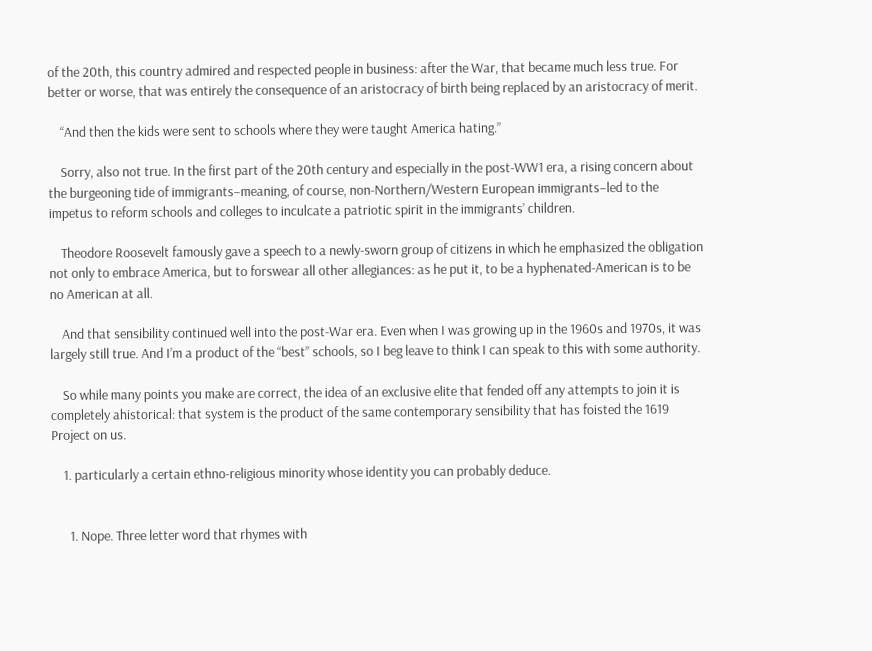of the 20th, this country admired and respected people in business: after the War, that became much less true. For better or worse, that was entirely the consequence of an aristocracy of birth being replaced by an aristocracy of merit.

    “And then the kids were sent to schools where they were taught America hating.”

    Sorry, also not true. In the first part of the 20th century and especially in the post-WW1 era, a rising concern about the burgeoning tide of immigrants–meaning, of course, non-Northern/Western European immigrants–led to the impetus to reform schools and colleges to inculcate a patriotic spirit in the immigrants’ children.

    Theodore Roosevelt famously gave a speech to a newly-sworn group of citizens in which he emphasized the obligation not only to embrace America, but to forswear all other allegiances: as he put it, to be a hyphenated-American is to be no American at all.

    And that sensibility continued well into the post-War era. Even when I was growing up in the 1960s and 1970s, it was largely still true. And I’m a product of the “best” schools, so I beg leave to think I can speak to this with some authority.

    So while many points you make are correct, the idea of an exclusive elite that fended off any attempts to join it is completely ahistorical: that system is the product of the same contemporary sensibility that has foisted the 1619 Project on us.

    1. particularly a certain ethno-religious minority whose identity you can probably deduce.


      1. Nope. Three letter word that rhymes with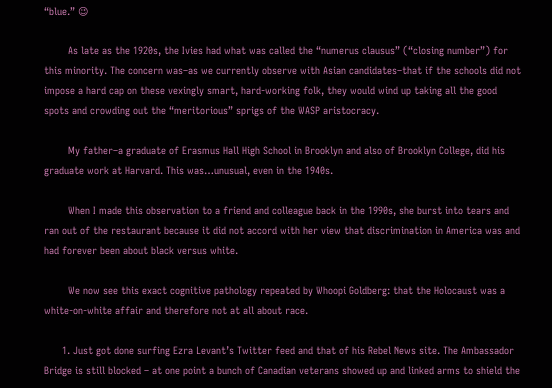“blue.” 😉

        As late as the 1920s, the Ivies had what was called the “numerus clausus” (“closing number”) for this minority. The concern was–as we currently observe with Asian candidates–that if the schools did not impose a hard cap on these vexingly smart, hard-working folk, they would wind up taking all the good spots and crowding out the “meritorious” sprigs of the WASP aristocracy.

        My father–a graduate of Erasmus Hall High School in Brooklyn and also of Brooklyn College, did his graduate work at Harvard. This was…unusual, even in the 1940s.

        When I made this observation to a friend and colleague back in the 1990s, she burst into tears and ran out of the restaurant because it did not accord with her view that discrimination in America was and had forever been about black versus white.

        We now see this exact cognitive pathology repeated by Whoopi Goldberg: that the Holocaust was a white-on-white affair and therefore not at all about race.

      1. Just got done surfing Ezra Levant’s Twitter feed and that of his Rebel News site. The Ambassador Bridge is still blocked – at one point a bunch of Canadian veterans showed up and linked arms to shield the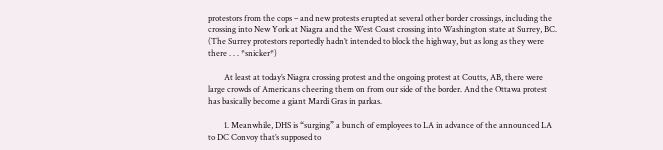protestors from the cops – and new protests erupted at several other border crossings, including the crossing into New York at Niagra and the West Coast crossing into Washington state at Surrey, BC. (The Surrey protestors reportedly hadn’t intended to block the highway, but as long as they were there . . . *snicker*)

        At least at today’s Niagra crossing protest and the ongoing protest at Coutts, AB, there were large crowds of Americans cheering them on from our side of the border. And the Ottawa protest has basically become a giant Mardi Gras in parkas.

        1. Meanwhile, DHS is “surging” a bunch of employees to LA in advance of the announced LA to DC Convoy that’s supposed to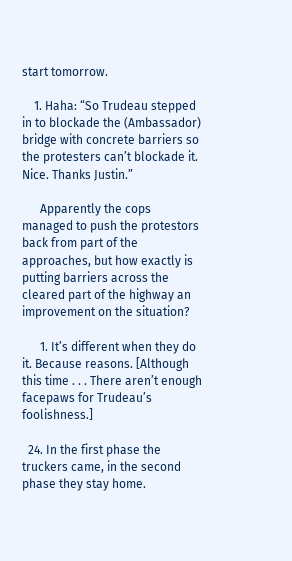start tomorrow.

    1. Haha: “So Trudeau stepped in to blockade the (Ambassador) bridge with concrete barriers so the protesters can’t blockade it. Nice. Thanks Justin.”

      Apparently the cops managed to push the protestors back from part of the approaches, but how exactly is putting barriers across the cleared part of the highway an improvement on the situation?

      1. It’s different when they do it. Because reasons. [Although this time . . . There aren’t enough facepaws for Trudeau’s foolishness.]

  24. In the first phase the truckers came, in the second phase they stay home.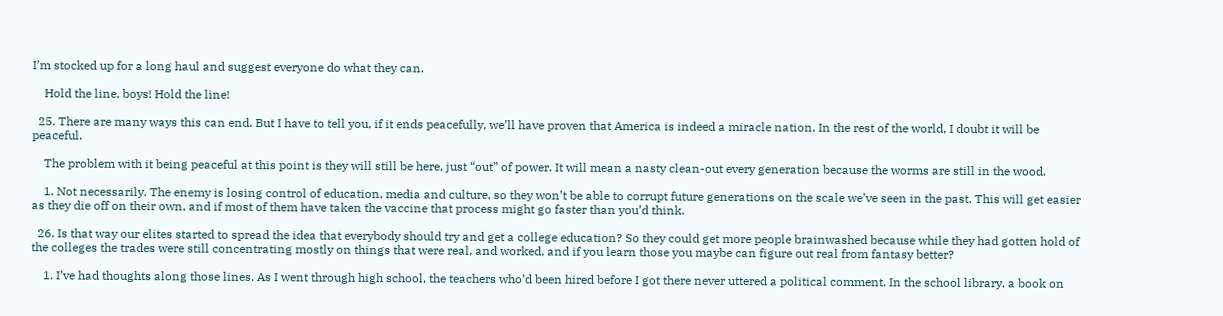I’m stocked up for a long haul and suggest everyone do what they can.

    Hold the line, boys! Hold the line!

  25. There are many ways this can end. But I have to tell you, if it ends peacefully, we’ll have proven that America is indeed a miracle nation. In the rest of the world, I doubt it will be peaceful.

    The problem with it being peaceful at this point is they will still be here, just “out” of power. It will mean a nasty clean-out every generation because the worms are still in the wood.

    1. Not necessarily. The enemy is losing control of education, media and culture, so they won’t be able to corrupt future generations on the scale we’ve seen in the past. This will get easier as they die off on their own, and if most of them have taken the vaccine that process might go faster than you’d think.

  26. Is that way our elites started to spread the idea that everybody should try and get a college education? So they could get more people brainwashed because while they had gotten hold of the colleges the trades were still concentrating mostly on things that were real, and worked, and if you learn those you maybe can figure out real from fantasy better?

    1. I’ve had thoughts along those lines. As I went through high school, the teachers who’d been hired before I got there never uttered a political comment. In the school library, a book on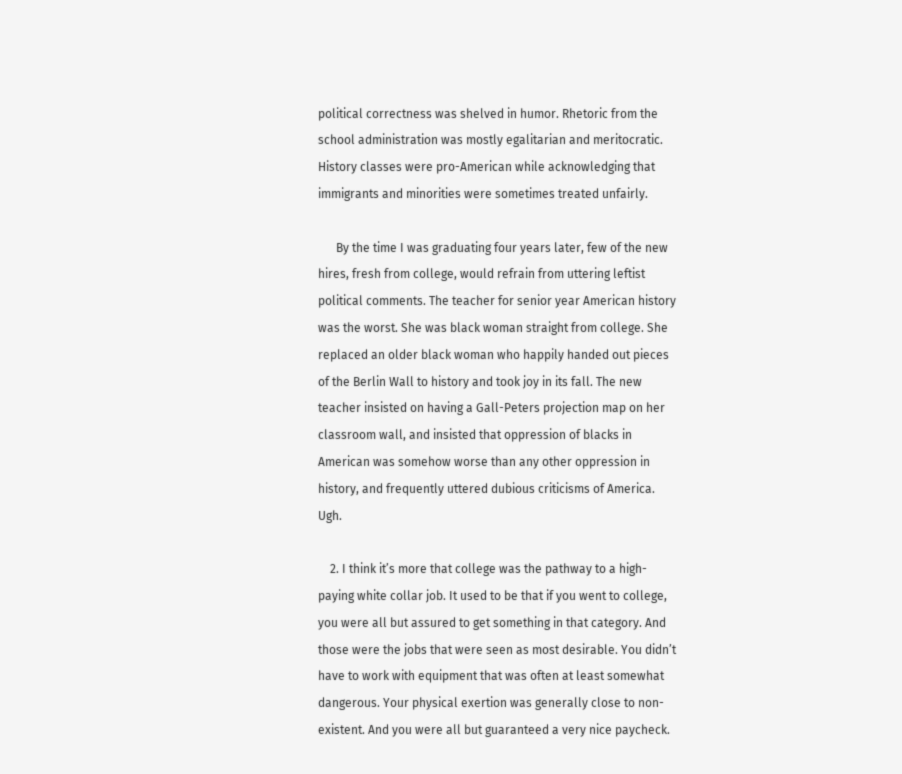political correctness was shelved in humor. Rhetoric from the school administration was mostly egalitarian and meritocratic. History classes were pro-American while acknowledging that immigrants and minorities were sometimes treated unfairly.

      By the time I was graduating four years later, few of the new hires, fresh from college, would refrain from uttering leftist political comments. The teacher for senior year American history was the worst. She was black woman straight from college. She replaced an older black woman who happily handed out pieces of the Berlin Wall to history and took joy in its fall. The new teacher insisted on having a Gall-Peters projection map on her classroom wall, and insisted that oppression of blacks in American was somehow worse than any other oppression in history, and frequently uttered dubious criticisms of America. Ugh.

    2. I think it’s more that college was the pathway to a high-paying white collar job. It used to be that if you went to college, you were all but assured to get something in that category. And those were the jobs that were seen as most desirable. You didn’t have to work with equipment that was often at least somewhat dangerous. Your physical exertion was generally close to non-existent. And you were all but guaranteed a very nice paycheck.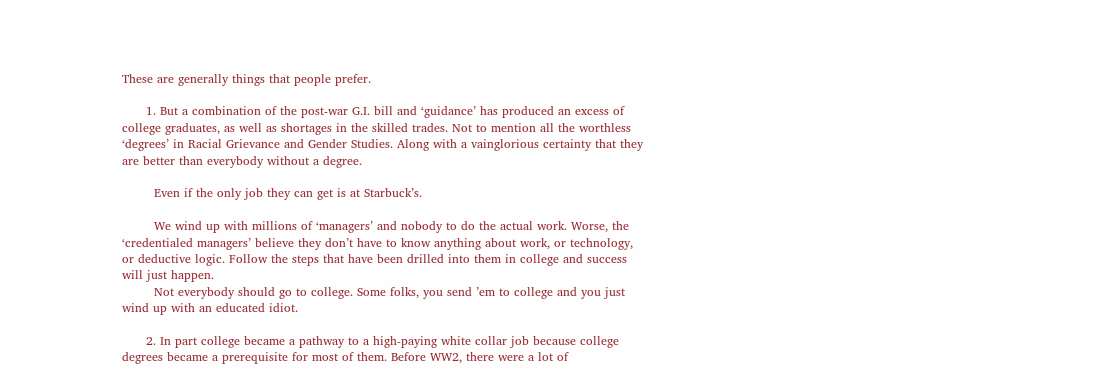These are generally things that people prefer.

      1. But a combination of the post-war G.I. bill and ‘guidance’ has produced an excess of college graduates, as well as shortages in the skilled trades. Not to mention all the worthless ‘degrees’ in Racial Grievance and Gender Studies. Along with a vainglorious certainty that they are better than everybody without a degree.

        Even if the only job they can get is at Starbuck’s.

        We wind up with millions of ‘managers’ and nobody to do the actual work. Worse, the ‘credentialed managers’ believe they don’t have to know anything about work, or technology, or deductive logic. Follow the steps that have been drilled into them in college and success will just happen.
        Not everybody should go to college. Some folks, you send ’em to college and you just wind up with an educated idiot.

      2. In part college became a pathway to a high-paying white collar job because college degrees became a prerequisite for most of them. Before WW2, there were a lot of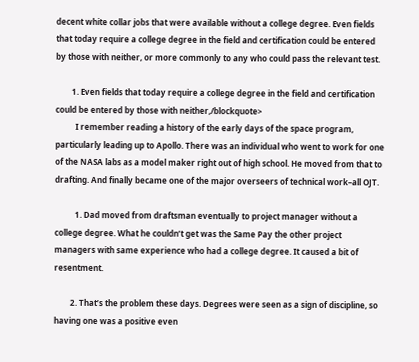decent white collar jobs that were available without a college degree. Even fields that today require a college degree in the field and certification could be entered by those with neither, or more commonly to any who could pass the relevant test.

        1. Even fields that today require a college degree in the field and certification could be entered by those with neither,/blockquote>
          I remember reading a history of the early days of the space program, particularly leading up to Apollo. There was an individual who went to work for one of the NASA labs as a model maker right out of high school. He moved from that to drafting. And finally became one of the major overseers of technical work–all OJT.

          1. Dad moved from draftsman eventually to project manager without a college degree. What he couldn’t get was the Same Pay the other project managers with same experience who had a college degree. It caused a bit of resentment.

        2. That’s the problem these days. Degrees were seen as a sign of discipline, so having one was a positive even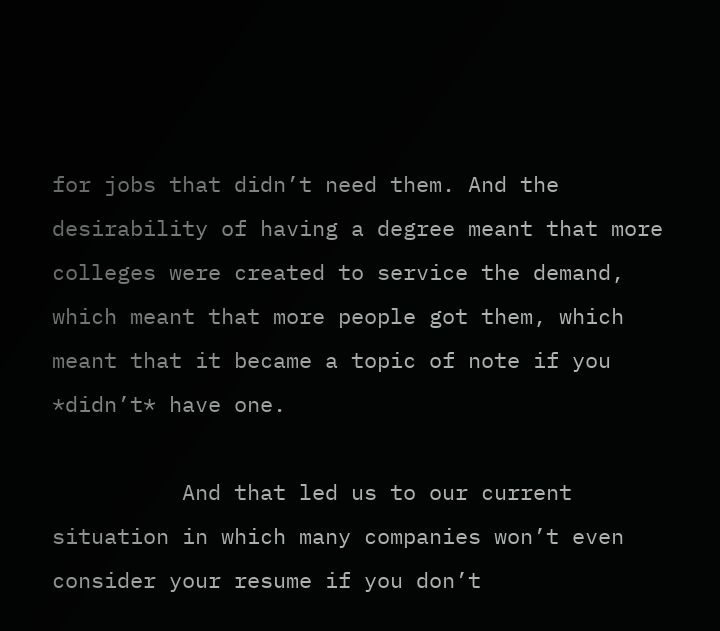for jobs that didn’t need them. And the desirability of having a degree meant that more colleges were created to service the demand, which meant that more people got them, which meant that it became a topic of note if you *didn’t* have one.

          And that led us to our current situation in which many companies won’t even consider your resume if you don’t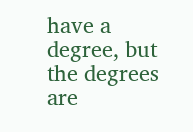have a degree, but the degrees are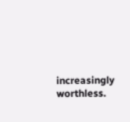increasingly worthless.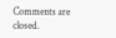Comments are closed.